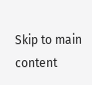Skip to main content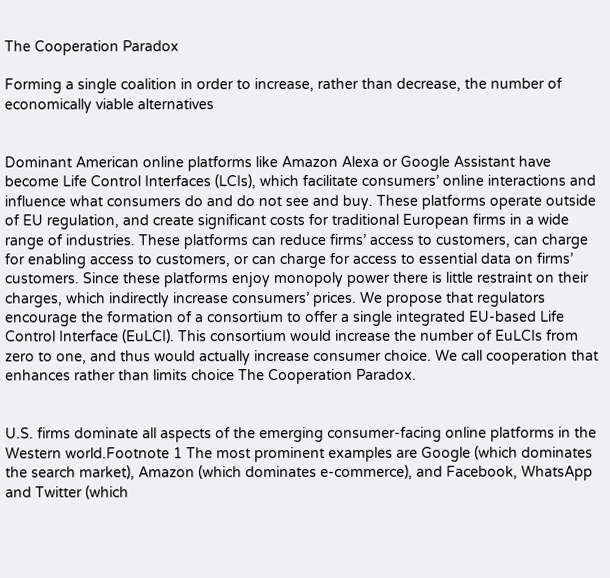The Cooperation Paradox

Forming a single coalition in order to increase, rather than decrease, the number of economically viable alternatives


Dominant American online platforms like Amazon Alexa or Google Assistant have become Life Control Interfaces (LCIs), which facilitate consumers’ online interactions and influence what consumers do and do not see and buy. These platforms operate outside of EU regulation, and create significant costs for traditional European firms in a wide range of industries. These platforms can reduce firms’ access to customers, can charge for enabling access to customers, or can charge for access to essential data on firms’ customers. Since these platforms enjoy monopoly power there is little restraint on their charges, which indirectly increase consumers’ prices. We propose that regulators encourage the formation of a consortium to offer a single integrated EU-based Life Control Interface (EuLCI). This consortium would increase the number of EuLCIs from zero to one, and thus would actually increase consumer choice. We call cooperation that enhances rather than limits choice The Cooperation Paradox.


U.S. firms dominate all aspects of the emerging consumer-facing online platforms in the Western world.Footnote 1 The most prominent examples are Google (which dominates the search market), Amazon (which dominates e-commerce), and Facebook, WhatsApp and Twitter (which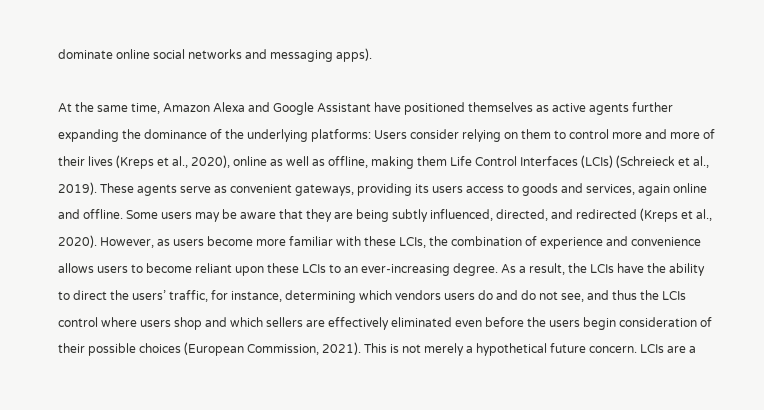dominate online social networks and messaging apps).

At the same time, Amazon Alexa and Google Assistant have positioned themselves as active agents further expanding the dominance of the underlying platforms: Users consider relying on them to control more and more of their lives (Kreps et al., 2020), online as well as offline, making them Life Control Interfaces (LCIs) (Schreieck et al., 2019). These agents serve as convenient gateways, providing its users access to goods and services, again online and offline. Some users may be aware that they are being subtly influenced, directed, and redirected (Kreps et al., 2020). However, as users become more familiar with these LCIs, the combination of experience and convenience allows users to become reliant upon these LCIs to an ever-increasing degree. As a result, the LCIs have the ability to direct the users’ traffic, for instance, determining which vendors users do and do not see, and thus the LCIs control where users shop and which sellers are effectively eliminated even before the users begin consideration of their possible choices (European Commission, 2021). This is not merely a hypothetical future concern. LCIs are a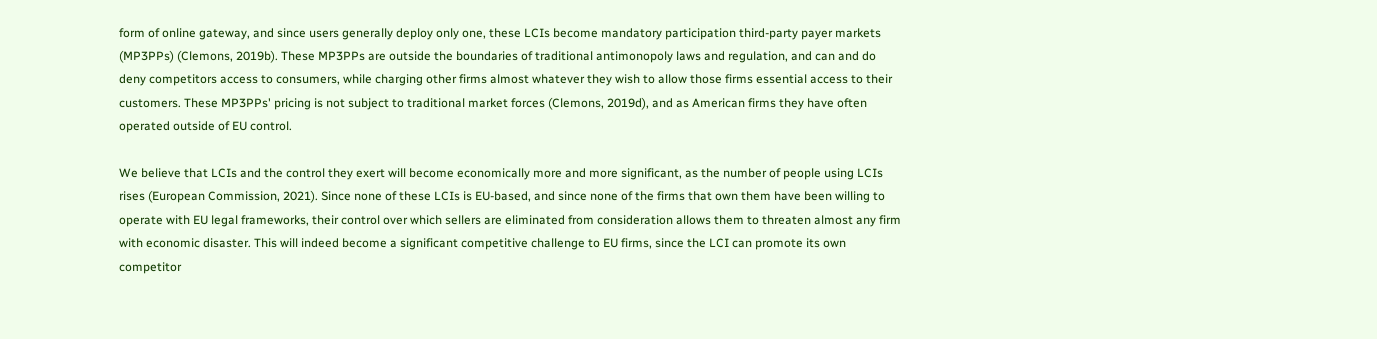form of online gateway, and since users generally deploy only one, these LCIs become mandatory participation third-party payer markets (MP3PPs) (Clemons, 2019b). These MP3PPs are outside the boundaries of traditional antimonopoly laws and regulation, and can and do deny competitors access to consumers, while charging other firms almost whatever they wish to allow those firms essential access to their customers. These MP3PPs' pricing is not subject to traditional market forces (Clemons, 2019d), and as American firms they have often operated outside of EU control.

We believe that LCIs and the control they exert will become economically more and more significant, as the number of people using LCIs rises (European Commission, 2021). Since none of these LCIs is EU-based, and since none of the firms that own them have been willing to operate with EU legal frameworks, their control over which sellers are eliminated from consideration allows them to threaten almost any firm with economic disaster. This will indeed become a significant competitive challenge to EU firms, since the LCI can promote its own competitor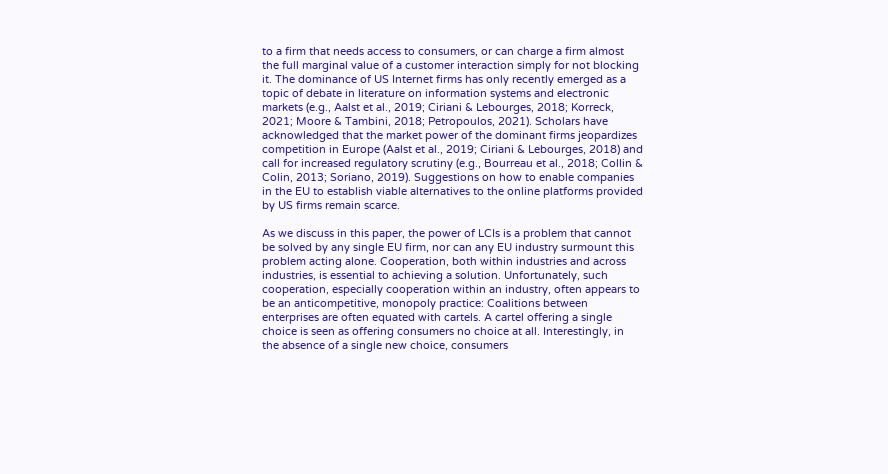to a firm that needs access to consumers, or can charge a firm almost the full marginal value of a customer interaction simply for not blocking it. The dominance of US Internet firms has only recently emerged as a topic of debate in literature on information systems and electronic markets (e.g., Aalst et al., 2019; Ciriani & Lebourges, 2018; Korreck, 2021; Moore & Tambini, 2018; Petropoulos, 2021). Scholars have acknowledged that the market power of the dominant firms jeopardizes competition in Europe (Aalst et al., 2019; Ciriani & Lebourges, 2018) and call for increased regulatory scrutiny (e.g., Bourreau et al., 2018; Collin & Colin, 2013; Soriano, 2019). Suggestions on how to enable companies in the EU to establish viable alternatives to the online platforms provided by US firms remain scarce.

As we discuss in this paper, the power of LCIs is a problem that cannot be solved by any single EU firm, nor can any EU industry surmount this problem acting alone. Cooperation, both within industries and across industries, is essential to achieving a solution. Unfortunately, such cooperation, especially cooperation within an industry, often appears to be an anticompetitive, monopoly practice: Coalitions between enterprises are often equated with cartels. A cartel offering a single choice is seen as offering consumers no choice at all. Interestingly, in the absence of a single new choice, consumers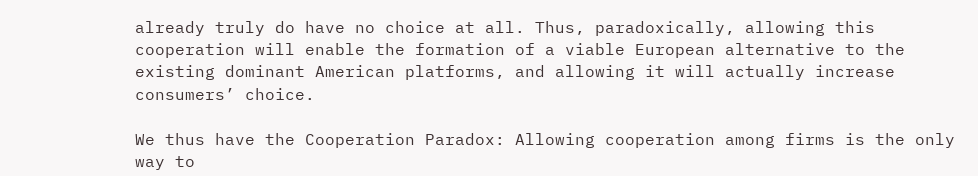already truly do have no choice at all. Thus, paradoxically, allowing this cooperation will enable the formation of a viable European alternative to the existing dominant American platforms, and allowing it will actually increase consumers’ choice.

We thus have the Cooperation Paradox: Allowing cooperation among firms is the only way to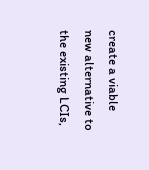create a viable new alternative to the existing LCIs,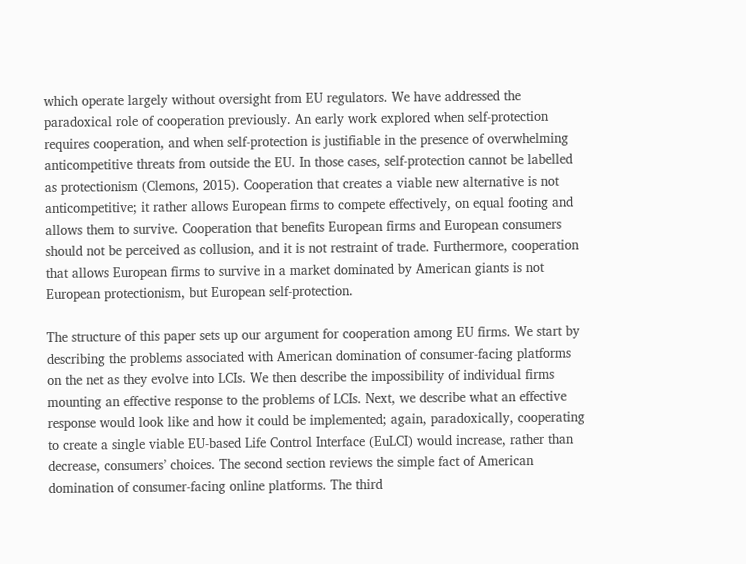which operate largely without oversight from EU regulators. We have addressed the paradoxical role of cooperation previously. An early work explored when self-protection requires cooperation, and when self-protection is justifiable in the presence of overwhelming anticompetitive threats from outside the EU. In those cases, self-protection cannot be labelled as protectionism (Clemons, 2015). Cooperation that creates a viable new alternative is not anticompetitive; it rather allows European firms to compete effectively, on equal footing and allows them to survive. Cooperation that benefits European firms and European consumers should not be perceived as collusion, and it is not restraint of trade. Furthermore, cooperation that allows European firms to survive in a market dominated by American giants is not European protectionism, but European self-protection.

The structure of this paper sets up our argument for cooperation among EU firms. We start by describing the problems associated with American domination of consumer-facing platforms on the net as they evolve into LCIs. We then describe the impossibility of individual firms mounting an effective response to the problems of LCIs. Next, we describe what an effective response would look like and how it could be implemented; again, paradoxically, cooperating to create a single viable EU-based Life Control Interface (EuLCI) would increase, rather than decrease, consumers’ choices. The second section reviews the simple fact of American domination of consumer-facing online platforms. The third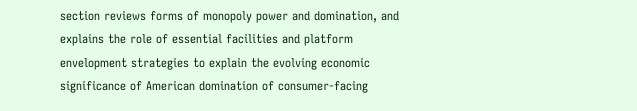section reviews forms of monopoly power and domination, and explains the role of essential facilities and platform envelopment strategies to explain the evolving economic significance of American domination of consumer-facing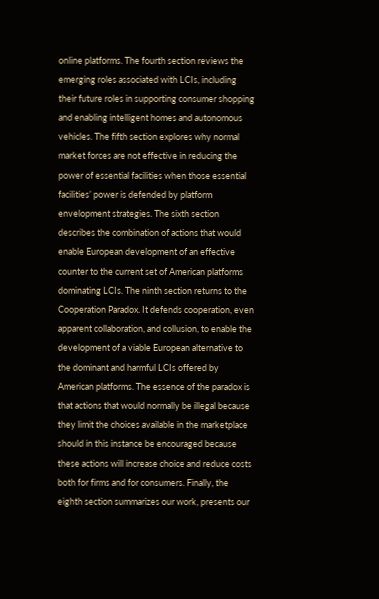online platforms. The fourth section reviews the emerging roles associated with LCIs, including their future roles in supporting consumer shopping and enabling intelligent homes and autonomous vehicles. The fifth section explores why normal market forces are not effective in reducing the power of essential facilities when those essential facilities’ power is defended by platform envelopment strategies. The sixth section describes the combination of actions that would enable European development of an effective counter to the current set of American platforms dominating LCIs. The ninth section returns to the Cooperation Paradox. It defends cooperation, even apparent collaboration, and collusion, to enable the development of a viable European alternative to the dominant and harmful LCIs offered by American platforms. The essence of the paradox is that actions that would normally be illegal because they limit the choices available in the marketplace should in this instance be encouraged because these actions will increase choice and reduce costs both for firms and for consumers. Finally, the eighth section summarizes our work, presents our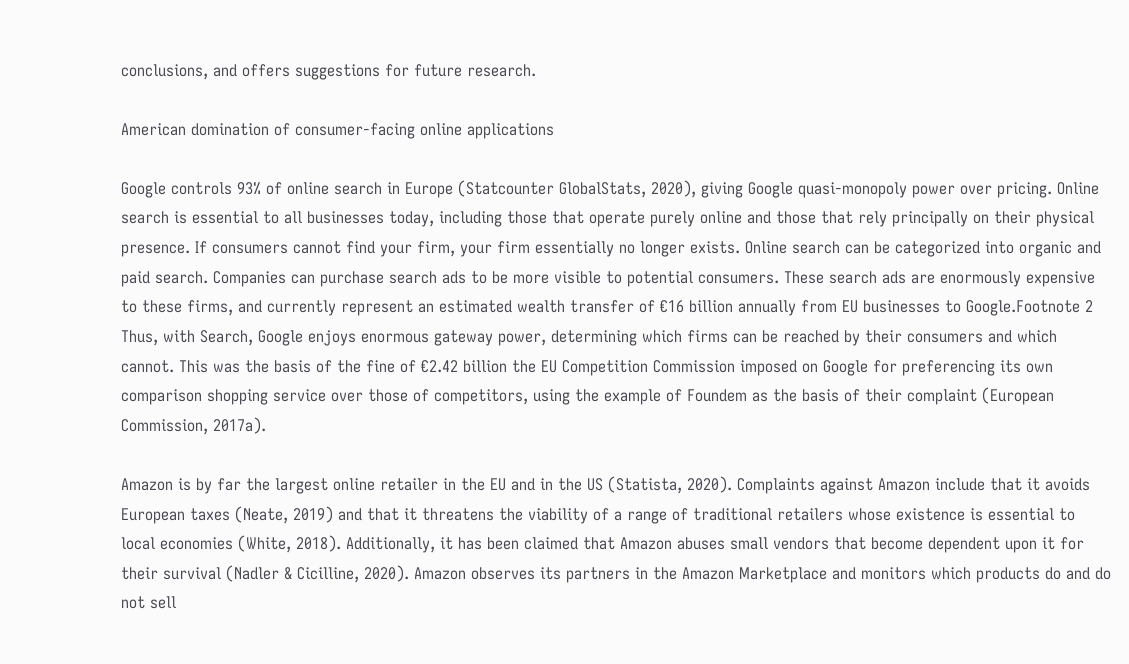conclusions, and offers suggestions for future research.

American domination of consumer-facing online applications

Google controls 93% of online search in Europe (Statcounter GlobalStats, 2020), giving Google quasi-monopoly power over pricing. Online search is essential to all businesses today, including those that operate purely online and those that rely principally on their physical presence. If consumers cannot find your firm, your firm essentially no longer exists. Online search can be categorized into organic and paid search. Companies can purchase search ads to be more visible to potential consumers. These search ads are enormously expensive to these firms, and currently represent an estimated wealth transfer of €16 billion annually from EU businesses to Google.Footnote 2 Thus, with Search, Google enjoys enormous gateway power, determining which firms can be reached by their consumers and which cannot. This was the basis of the fine of €2.42 billion the EU Competition Commission imposed on Google for preferencing its own comparison shopping service over those of competitors, using the example of Foundem as the basis of their complaint (European Commission, 2017a).

Amazon is by far the largest online retailer in the EU and in the US (Statista, 2020). Complaints against Amazon include that it avoids European taxes (Neate, 2019) and that it threatens the viability of a range of traditional retailers whose existence is essential to local economies (White, 2018). Additionally, it has been claimed that Amazon abuses small vendors that become dependent upon it for their survival (Nadler & Cicilline, 2020). Amazon observes its partners in the Amazon Marketplace and monitors which products do and do not sell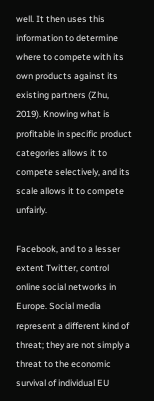well. It then uses this information to determine where to compete with its own products against its existing partners (Zhu, 2019). Knowing what is profitable in specific product categories allows it to compete selectively, and its scale allows it to compete unfairly.

Facebook, and to a lesser extent Twitter, control online social networks in Europe. Social media represent a different kind of threat; they are not simply a threat to the economic survival of individual EU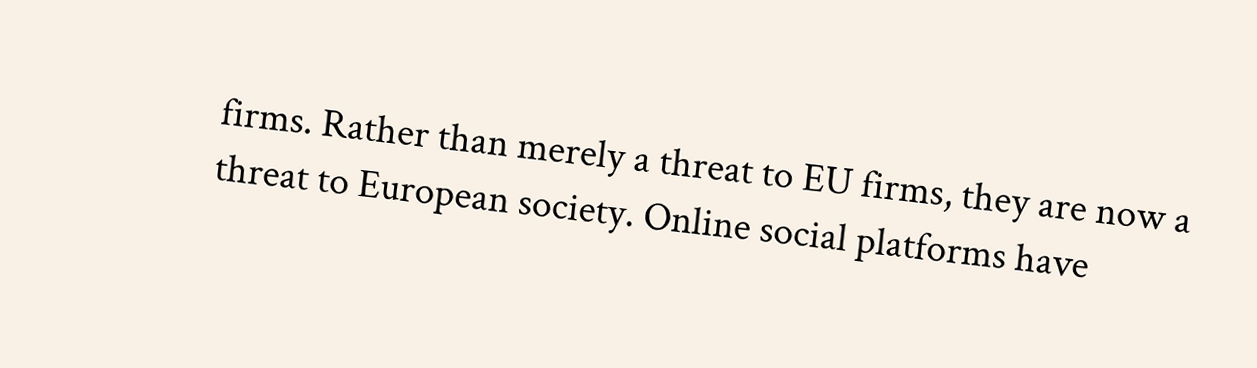firms. Rather than merely a threat to EU firms, they are now a threat to European society. Online social platforms have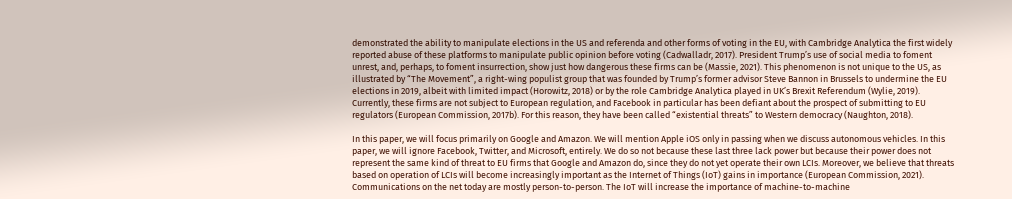demonstrated the ability to manipulate elections in the US and referenda and other forms of voting in the EU, with Cambridge Analytica the first widely reported abuse of these platforms to manipulate public opinion before voting (Cadwalladr, 2017). President Trump’s use of social media to foment unrest, and, perhaps, to foment insurrection, show just how dangerous these firms can be (Massie, 2021). This phenomenon is not unique to the US, as illustrated by “The Movement”, a right-wing populist group that was founded by Trump’s former advisor Steve Bannon in Brussels to undermine the EU elections in 2019, albeit with limited impact (Horowitz, 2018) or by the role Cambridge Analytica played in UK’s Brexit Referendum (Wylie, 2019). Currently, these firms are not subject to European regulation, and Facebook in particular has been defiant about the prospect of submitting to EU regulators (European Commission, 2017b). For this reason, they have been called “existential threats” to Western democracy (Naughton, 2018).

In this paper, we will focus primarily on Google and Amazon. We will mention Apple iOS only in passing when we discuss autonomous vehicles. In this paper, we will ignore Facebook, Twitter, and Microsoft, entirely. We do so not because these last three lack power but because their power does not represent the same kind of threat to EU firms that Google and Amazon do, since they do not yet operate their own LCIs. Moreover, we believe that threats based on operation of LCIs will become increasingly important as the Internet of Things (IoT) gains in importance (European Commission, 2021). Communications on the net today are mostly person-to-person. The IoT will increase the importance of machine-to-machine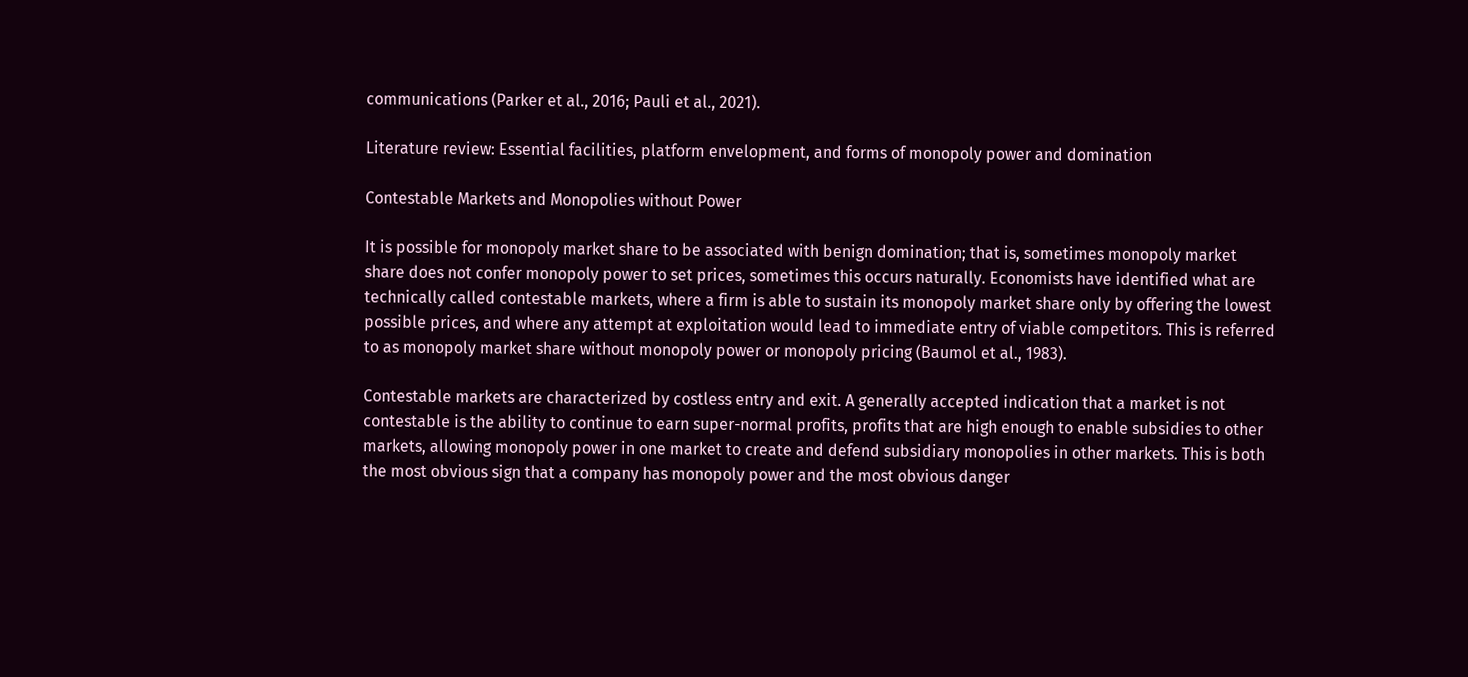communications (Parker et al., 2016; Pauli et al., 2021).

Literature review: Essential facilities, platform envelopment, and forms of monopoly power and domination

Contestable Markets and Monopolies without Power

It is possible for monopoly market share to be associated with benign domination; that is, sometimes monopoly market share does not confer monopoly power to set prices, sometimes this occurs naturally. Economists have identified what are technically called contestable markets, where a firm is able to sustain its monopoly market share only by offering the lowest possible prices, and where any attempt at exploitation would lead to immediate entry of viable competitors. This is referred to as monopoly market share without monopoly power or monopoly pricing (Baumol et al., 1983).

Contestable markets are characterized by costless entry and exit. A generally accepted indication that a market is not contestable is the ability to continue to earn super-normal profits, profits that are high enough to enable subsidies to other markets, allowing monopoly power in one market to create and defend subsidiary monopolies in other markets. This is both the most obvious sign that a company has monopoly power and the most obvious danger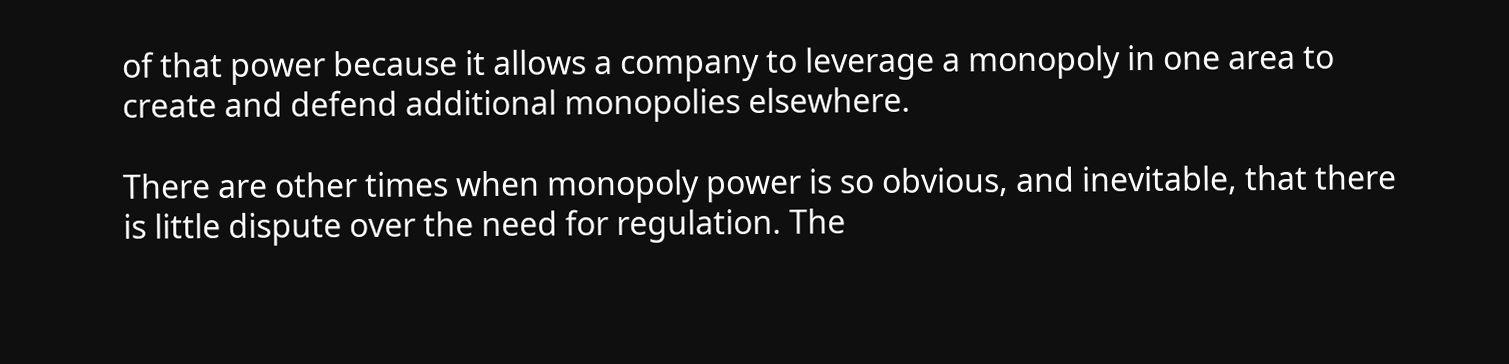of that power because it allows a company to leverage a monopoly in one area to create and defend additional monopolies elsewhere.

There are other times when monopoly power is so obvious, and inevitable, that there is little dispute over the need for regulation. The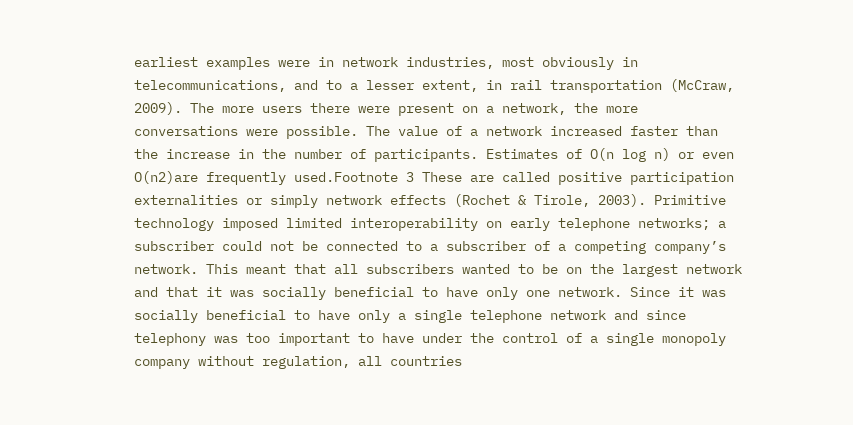earliest examples were in network industries, most obviously in telecommunications, and to a lesser extent, in rail transportation (McCraw, 2009). The more users there were present on a network, the more conversations were possible. The value of a network increased faster than the increase in the number of participants. Estimates of O(n log n) or even O(n2)are frequently used.Footnote 3 These are called positive participation externalities or simply network effects (Rochet & Tirole, 2003). Primitive technology imposed limited interoperability on early telephone networks; a subscriber could not be connected to a subscriber of a competing company’s network. This meant that all subscribers wanted to be on the largest network and that it was socially beneficial to have only one network. Since it was socially beneficial to have only a single telephone network and since telephony was too important to have under the control of a single monopoly company without regulation, all countries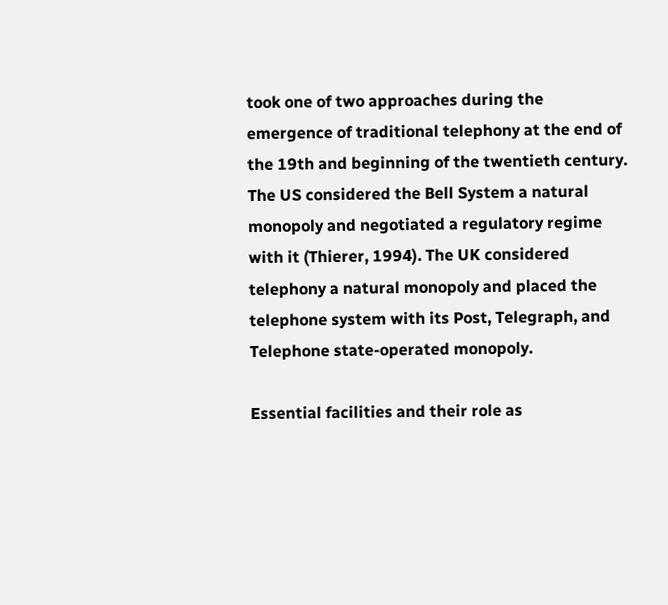took one of two approaches during the emergence of traditional telephony at the end of the 19th and beginning of the twentieth century. The US considered the Bell System a natural monopoly and negotiated a regulatory regime with it (Thierer, 1994). The UK considered telephony a natural monopoly and placed the telephone system with its Post, Telegraph, and Telephone state-operated monopoly.

Essential facilities and their role as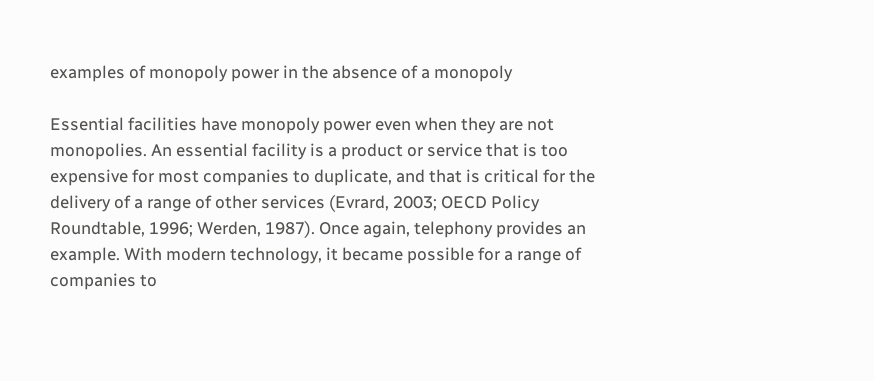examples of monopoly power in the absence of a monopoly

Essential facilities have monopoly power even when they are not monopolies. An essential facility is a product or service that is too expensive for most companies to duplicate, and that is critical for the delivery of a range of other services (Evrard, 2003; OECD Policy Roundtable, 1996; Werden, 1987). Once again, telephony provides an example. With modern technology, it became possible for a range of companies to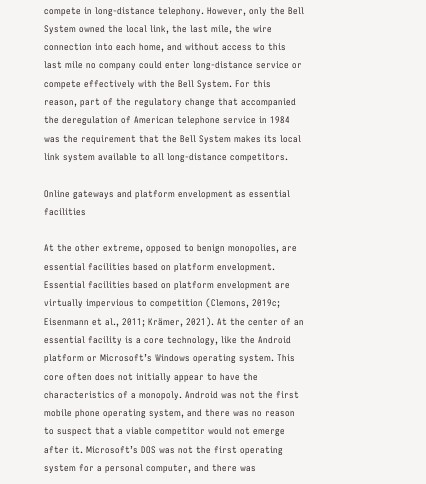compete in long-distance telephony. However, only the Bell System owned the local link, the last mile, the wire connection into each home, and without access to this last mile no company could enter long-distance service or compete effectively with the Bell System. For this reason, part of the regulatory change that accompanied the deregulation of American telephone service in 1984 was the requirement that the Bell System makes its local link system available to all long-distance competitors.

Online gateways and platform envelopment as essential facilities

At the other extreme, opposed to benign monopolies, are essential facilities based on platform envelopment. Essential facilities based on platform envelopment are virtually impervious to competition (Clemons, 2019c; Eisenmann et al., 2011; Krämer, 2021). At the center of an essential facility is a core technology, like the Android platform or Microsoft’s Windows operating system. This core often does not initially appear to have the characteristics of a monopoly. Android was not the first mobile phone operating system, and there was no reason to suspect that a viable competitor would not emerge after it. Microsoft’s DOS was not the first operating system for a personal computer, and there was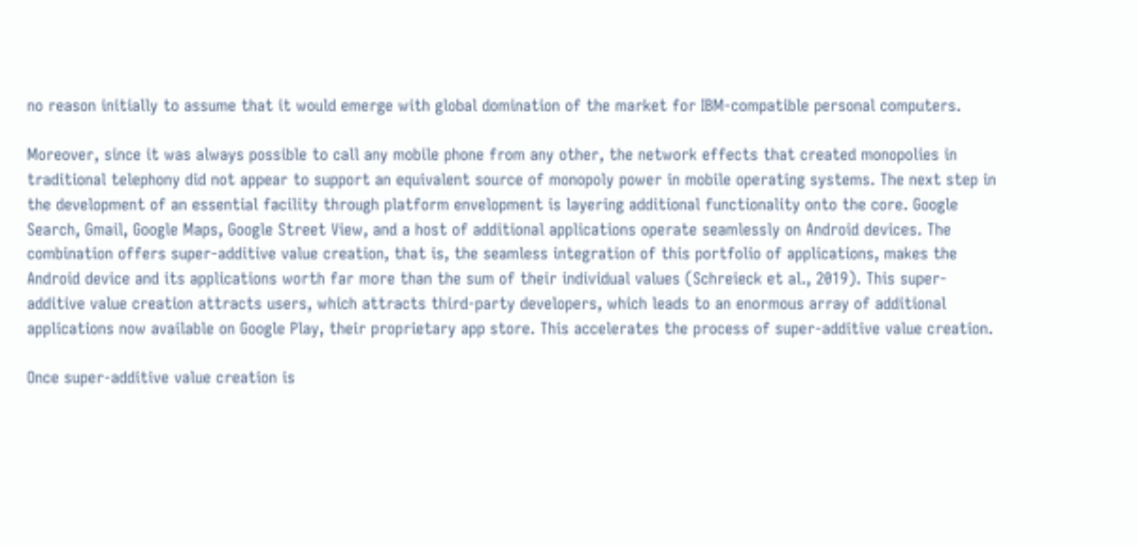no reason initially to assume that it would emerge with global domination of the market for IBM-compatible personal computers.

Moreover, since it was always possible to call any mobile phone from any other, the network effects that created monopolies in traditional telephony did not appear to support an equivalent source of monopoly power in mobile operating systems. The next step in the development of an essential facility through platform envelopment is layering additional functionality onto the core. Google Search, Gmail, Google Maps, Google Street View, and a host of additional applications operate seamlessly on Android devices. The combination offers super-additive value creation, that is, the seamless integration of this portfolio of applications, makes the Android device and its applications worth far more than the sum of their individual values (Schreieck et al., 2019). This super-additive value creation attracts users, which attracts third-party developers, which leads to an enormous array of additional applications now available on Google Play, their proprietary app store. This accelerates the process of super-additive value creation.

Once super-additive value creation is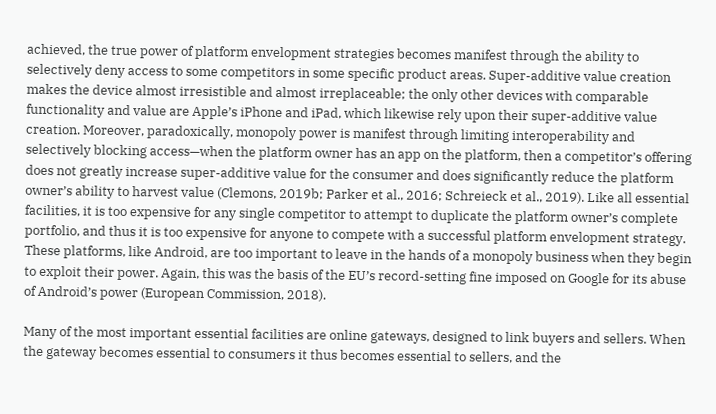achieved, the true power of platform envelopment strategies becomes manifest through the ability to selectively deny access to some competitors in some specific product areas. Super-additive value creation makes the device almost irresistible and almost irreplaceable; the only other devices with comparable functionality and value are Apple’s iPhone and iPad, which likewise rely upon their super-additive value creation. Moreover, paradoxically, monopoly power is manifest through limiting interoperability and selectively blocking access—when the platform owner has an app on the platform, then a competitor’s offering does not greatly increase super-additive value for the consumer and does significantly reduce the platform owner’s ability to harvest value (Clemons, 2019b; Parker et al., 2016; Schreieck et al., 2019). Like all essential facilities, it is too expensive for any single competitor to attempt to duplicate the platform owner’s complete portfolio, and thus it is too expensive for anyone to compete with a successful platform envelopment strategy. These platforms, like Android, are too important to leave in the hands of a monopoly business when they begin to exploit their power. Again, this was the basis of the EU’s record-setting fine imposed on Google for its abuse of Android’s power (European Commission, 2018).

Many of the most important essential facilities are online gateways, designed to link buyers and sellers. When the gateway becomes essential to consumers it thus becomes essential to sellers, and the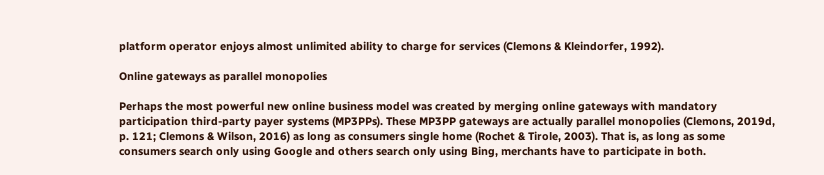platform operator enjoys almost unlimited ability to charge for services (Clemons & Kleindorfer, 1992).

Online gateways as parallel monopolies

Perhaps the most powerful new online business model was created by merging online gateways with mandatory participation third-party payer systems (MP3PPs). These MP3PP gateways are actually parallel monopolies (Clemons, 2019d, p. 121; Clemons & Wilson, 2016) as long as consumers single home (Rochet & Tirole, 2003). That is, as long as some consumers search only using Google and others search only using Bing, merchants have to participate in both.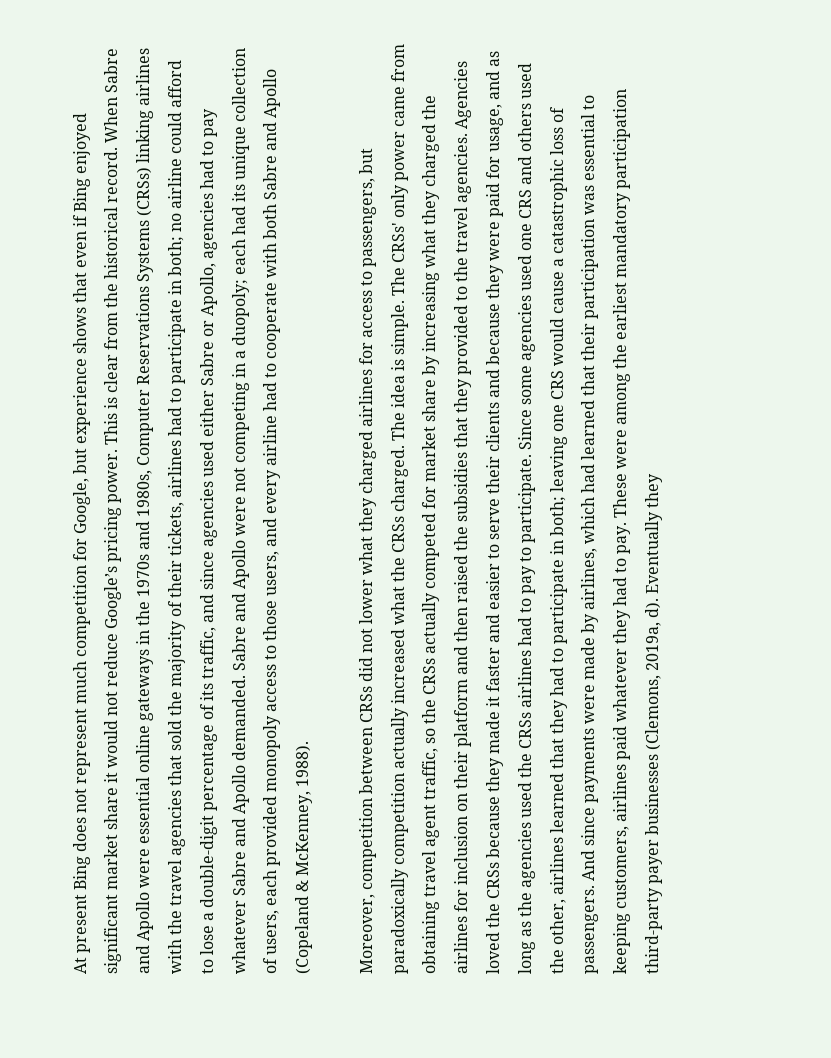At present Bing does not represent much competition for Google, but experience shows that even if Bing enjoyed significant market share it would not reduce Google’s pricing power. This is clear from the historical record. When Sabre and Apollo were essential online gateways in the 1970s and 1980s, Computer Reservations Systems (CRSs) linking airlines with the travel agencies that sold the majority of their tickets, airlines had to participate in both; no airline could afford to lose a double-digit percentage of its traffic, and since agencies used either Sabre or Apollo, agencies had to pay whatever Sabre and Apollo demanded. Sabre and Apollo were not competing in a duopoly; each had its unique collection of users, each provided monopoly access to those users, and every airline had to cooperate with both Sabre and Apollo (Copeland & McKenney, 1988).

Moreover, competition between CRSs did not lower what they charged airlines for access to passengers, but paradoxically competition actually increased what the CRSs charged. The idea is simple. The CRSs' only power came from obtaining travel agent traffic, so the CRSs actually competed for market share by increasing what they charged the airlines for inclusion on their platform and then raised the subsidies that they provided to the travel agencies. Agencies loved the CRSs because they made it faster and easier to serve their clients and because they were paid for usage, and as long as the agencies used the CRSs airlines had to pay to participate. Since some agencies used one CRS and others used the other, airlines learned that they had to participate in both; leaving one CRS would cause a catastrophic loss of passengers. And since payments were made by airlines, which had learned that their participation was essential to keeping customers, airlines paid whatever they had to pay. These were among the earliest mandatory participation third-party payer businesses (Clemons, 2019a, d). Eventually they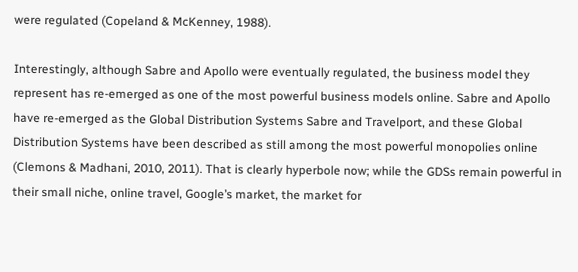were regulated (Copeland & McKenney, 1988).

Interestingly, although Sabre and Apollo were eventually regulated, the business model they represent has re-emerged as one of the most powerful business models online. Sabre and Apollo have re-emerged as the Global Distribution Systems Sabre and Travelport, and these Global Distribution Systems have been described as still among the most powerful monopolies online (Clemons & Madhani, 2010, 2011). That is clearly hyperbole now; while the GDSs remain powerful in their small niche, online travel, Google’s market, the market for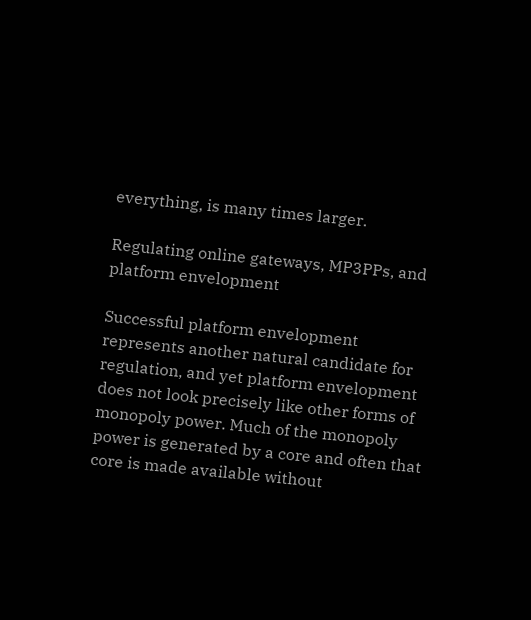everything, is many times larger.

Regulating online gateways, MP3PPs, and platform envelopment

Successful platform envelopment represents another natural candidate for regulation, and yet platform envelopment does not look precisely like other forms of monopoly power. Much of the monopoly power is generated by a core and often that core is made available without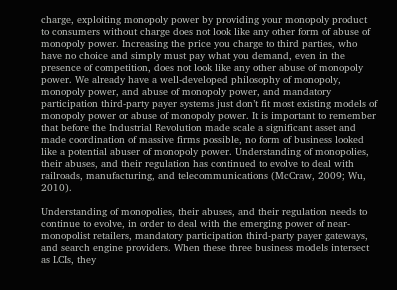charge, exploiting monopoly power by providing your monopoly product to consumers without charge does not look like any other form of abuse of monopoly power. Increasing the price you charge to third parties, who have no choice and simply must pay what you demand, even in the presence of competition, does not look like any other abuse of monopoly power. We already have a well-developed philosophy of monopoly, monopoly power, and abuse of monopoly power, and mandatory participation third-party payer systems just don’t fit most existing models of monopoly power or abuse of monopoly power. It is important to remember that before the Industrial Revolution made scale a significant asset and made coordination of massive firms possible, no form of business looked like a potential abuser of monopoly power. Understanding of monopolies, their abuses, and their regulation has continued to evolve to deal with railroads, manufacturing, and telecommunications (McCraw, 2009; Wu, 2010).

Understanding of monopolies, their abuses, and their regulation needs to continue to evolve, in order to deal with the emerging power of near-monopolist retailers, mandatory participation third-party payer gateways, and search engine providers. When these three business models intersect as LCIs, they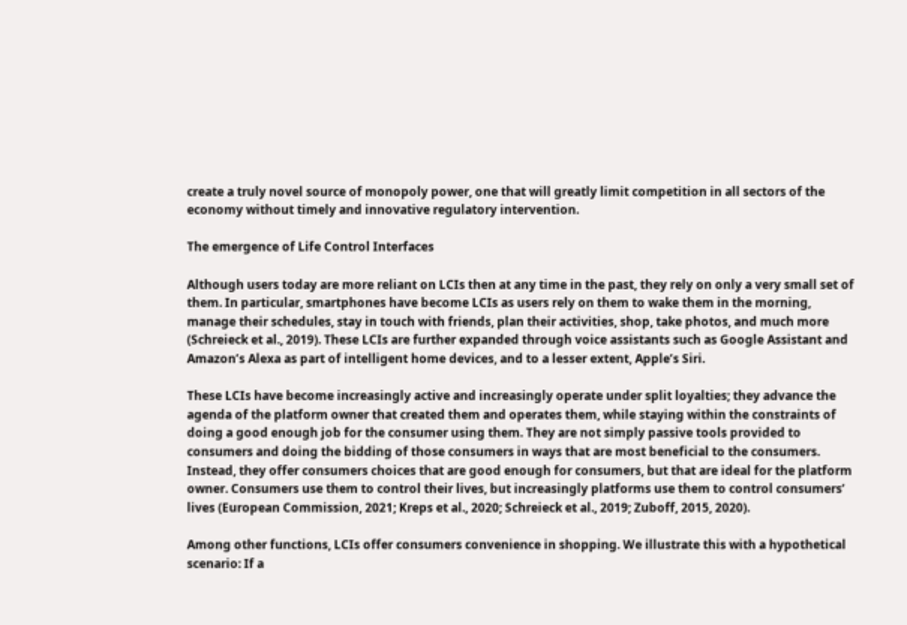create a truly novel source of monopoly power, one that will greatly limit competition in all sectors of the economy without timely and innovative regulatory intervention.

The emergence of Life Control Interfaces

Although users today are more reliant on LCIs then at any time in the past, they rely on only a very small set of them. In particular, smartphones have become LCIs as users rely on them to wake them in the morning, manage their schedules, stay in touch with friends, plan their activities, shop, take photos, and much more (Schreieck et al., 2019). These LCIs are further expanded through voice assistants such as Google Assistant and Amazon’s Alexa as part of intelligent home devices, and to a lesser extent, Apple’s Siri.

These LCIs have become increasingly active and increasingly operate under split loyalties; they advance the agenda of the platform owner that created them and operates them, while staying within the constraints of doing a good enough job for the consumer using them. They are not simply passive tools provided to consumers and doing the bidding of those consumers in ways that are most beneficial to the consumers. Instead, they offer consumers choices that are good enough for consumers, but that are ideal for the platform owner. Consumers use them to control their lives, but increasingly platforms use them to control consumers’ lives (European Commission, 2021; Kreps et al., 2020; Schreieck et al., 2019; Zuboff, 2015, 2020).

Among other functions, LCIs offer consumers convenience in shopping. We illustrate this with a hypothetical scenario: If a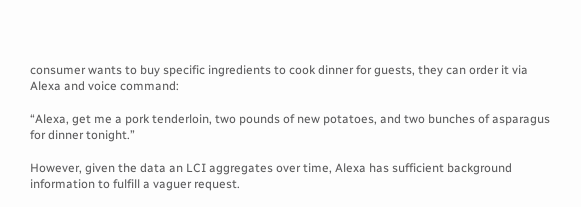consumer wants to buy specific ingredients to cook dinner for guests, they can order it via Alexa and voice command:

“Alexa, get me a pork tenderloin, two pounds of new potatoes, and two bunches of asparagus for dinner tonight.”

However, given the data an LCI aggregates over time, Alexa has sufficient background information to fulfill a vaguer request.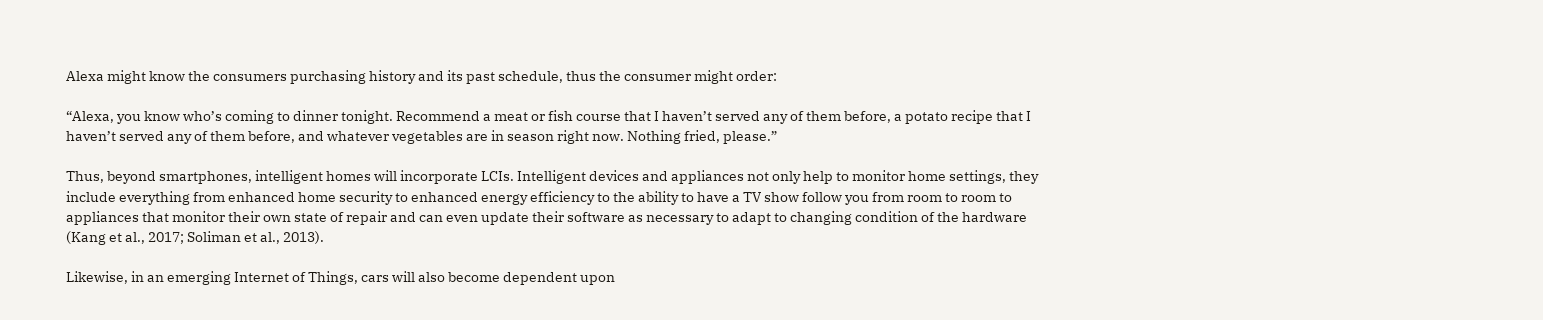Alexa might know the consumers purchasing history and its past schedule, thus the consumer might order:

“Alexa, you know who’s coming to dinner tonight. Recommend a meat or fish course that I haven’t served any of them before, a potato recipe that I haven’t served any of them before, and whatever vegetables are in season right now. Nothing fried, please.”

Thus, beyond smartphones, intelligent homes will incorporate LCIs. Intelligent devices and appliances not only help to monitor home settings, they include everything from enhanced home security to enhanced energy efficiency to the ability to have a TV show follow you from room to room to appliances that monitor their own state of repair and can even update their software as necessary to adapt to changing condition of the hardware (Kang et al., 2017; Soliman et al., 2013).

Likewise, in an emerging Internet of Things, cars will also become dependent upon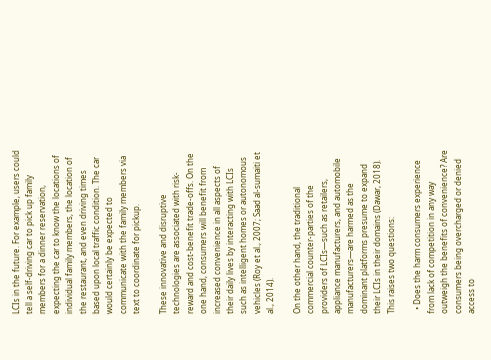LCIs in the future. For example, users could tell a self-driving car to pick up family members for a dinner reservation, expecting the car to know the locations of individual family members, the location of the restaurant, and even driving times based upon local traffic condition. The car would certainly be expected to communicate with the family members via text to coordinate for pickup.

These innovative and disruptive technologies are associated with risk-reward and cost-benefit trade-offs. On the one hand, consumers will benefit from increased convenience in all aspects of their daily lives by interacting with LCIs such as intelligent homes or autonomous vehicles (Roy et al., 2007; Saad al-sumaiti et al., 2014).

On the other hand, the traditional commercial counter-parties of the providers of LCIs—such as retailers, appliance manufacturers, and automobile manufacturers—are harmed as the dominant platforms presume to expand their LCIs in their domains (Dawar, 2018). This raises two questions:

  • Does the harm consumers experience from lack of competition in any way outweigh the benefits of convenience? Are consumers being overcharged or denied access to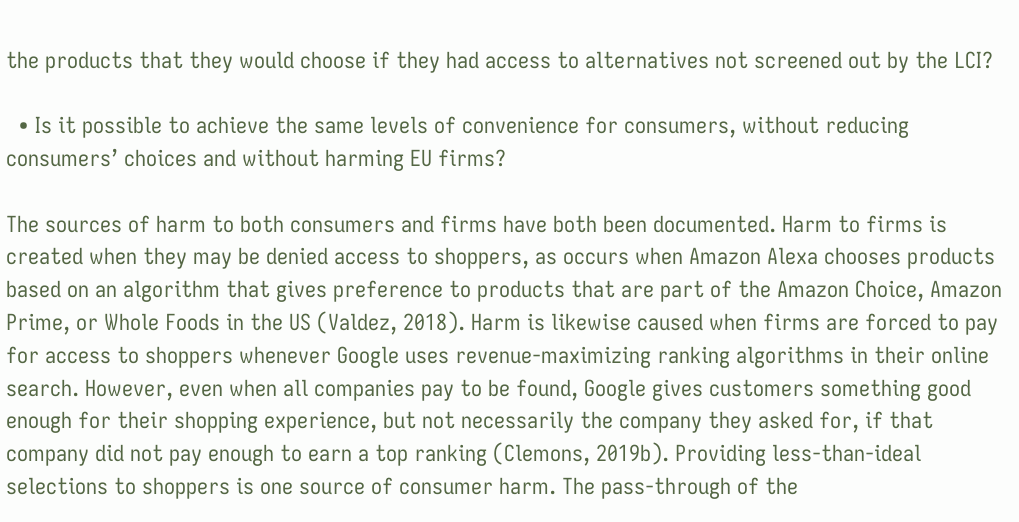the products that they would choose if they had access to alternatives not screened out by the LCI?

  • Is it possible to achieve the same levels of convenience for consumers, without reducing consumers’ choices and without harming EU firms?

The sources of harm to both consumers and firms have both been documented. Harm to firms is created when they may be denied access to shoppers, as occurs when Amazon Alexa chooses products based on an algorithm that gives preference to products that are part of the Amazon Choice, Amazon Prime, or Whole Foods in the US (Valdez, 2018). Harm is likewise caused when firms are forced to pay for access to shoppers whenever Google uses revenue-maximizing ranking algorithms in their online search. However, even when all companies pay to be found, Google gives customers something good enough for their shopping experience, but not necessarily the company they asked for, if that company did not pay enough to earn a top ranking (Clemons, 2019b). Providing less-than-ideal selections to shoppers is one source of consumer harm. The pass-through of the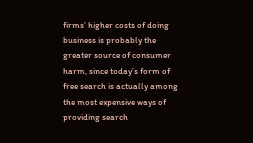firms’ higher costs of doing business is probably the greater source of consumer harm, since today’s form of free search is actually among the most expensive ways of providing search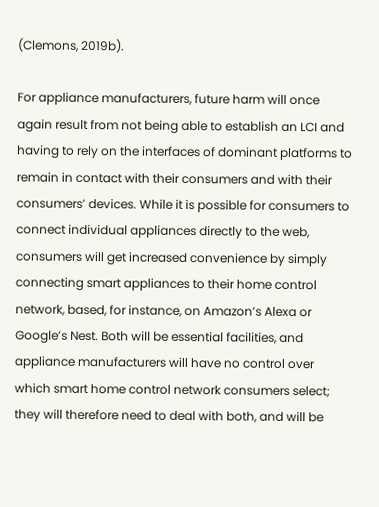(Clemons, 2019b).

For appliance manufacturers, future harm will once again result from not being able to establish an LCI and having to rely on the interfaces of dominant platforms to remain in contact with their consumers and with their consumers’ devices. While it is possible for consumers to connect individual appliances directly to the web, consumers will get increased convenience by simply connecting smart appliances to their home control network, based, for instance, on Amazon’s Alexa or Google’s Nest. Both will be essential facilities, and appliance manufacturers will have no control over which smart home control network consumers select; they will therefore need to deal with both, and will be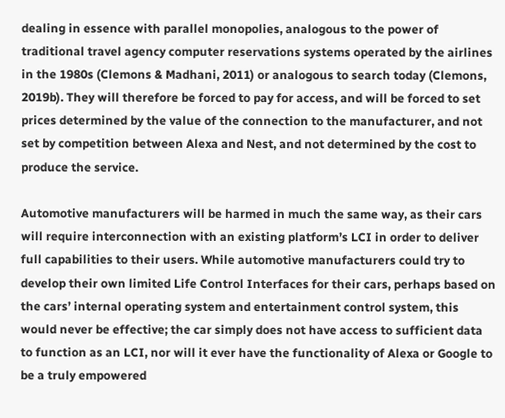dealing in essence with parallel monopolies, analogous to the power of traditional travel agency computer reservations systems operated by the airlines in the 1980s (Clemons & Madhani, 2011) or analogous to search today (Clemons, 2019b). They will therefore be forced to pay for access, and will be forced to set prices determined by the value of the connection to the manufacturer, and not set by competition between Alexa and Nest, and not determined by the cost to produce the service.

Automotive manufacturers will be harmed in much the same way, as their cars will require interconnection with an existing platform’s LCI in order to deliver full capabilities to their users. While automotive manufacturers could try to develop their own limited Life Control Interfaces for their cars, perhaps based on the cars’ internal operating system and entertainment control system, this would never be effective; the car simply does not have access to sufficient data to function as an LCI, nor will it ever have the functionality of Alexa or Google to be a truly empowered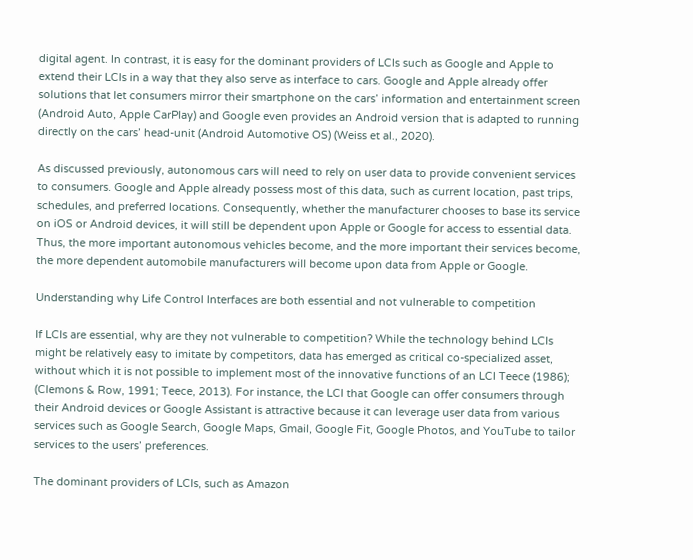digital agent. In contrast, it is easy for the dominant providers of LCIs such as Google and Apple to extend their LCIs in a way that they also serve as interface to cars. Google and Apple already offer solutions that let consumers mirror their smartphone on the cars’ information and entertainment screen (Android Auto, Apple CarPlay) and Google even provides an Android version that is adapted to running directly on the cars’ head-unit (Android Automotive OS) (Weiss et al., 2020).

As discussed previously, autonomous cars will need to rely on user data to provide convenient services to consumers. Google and Apple already possess most of this data, such as current location, past trips, schedules, and preferred locations. Consequently, whether the manufacturer chooses to base its service on iOS or Android devices, it will still be dependent upon Apple or Google for access to essential data. Thus, the more important autonomous vehicles become, and the more important their services become, the more dependent automobile manufacturers will become upon data from Apple or Google.

Understanding why Life Control Interfaces are both essential and not vulnerable to competition

If LCIs are essential, why are they not vulnerable to competition? While the technology behind LCIs might be relatively easy to imitate by competitors, data has emerged as critical co-specialized asset, without which it is not possible to implement most of the innovative functions of an LCI Teece (1986); (Clemons & Row, 1991; Teece, 2013). For instance, the LCI that Google can offer consumers through their Android devices or Google Assistant is attractive because it can leverage user data from various services such as Google Search, Google Maps, Gmail, Google Fit, Google Photos, and YouTube to tailor services to the users’ preferences.

The dominant providers of LCIs, such as Amazon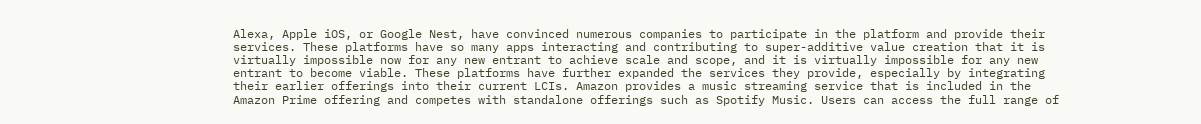Alexa, Apple iOS, or Google Nest, have convinced numerous companies to participate in the platform and provide their services. These platforms have so many apps interacting and contributing to super-additive value creation that it is virtually impossible now for any new entrant to achieve scale and scope, and it is virtually impossible for any new entrant to become viable. These platforms have further expanded the services they provide, especially by integrating their earlier offerings into their current LCIs. Amazon provides a music streaming service that is included in the Amazon Prime offering and competes with standalone offerings such as Spotify Music. Users can access the full range of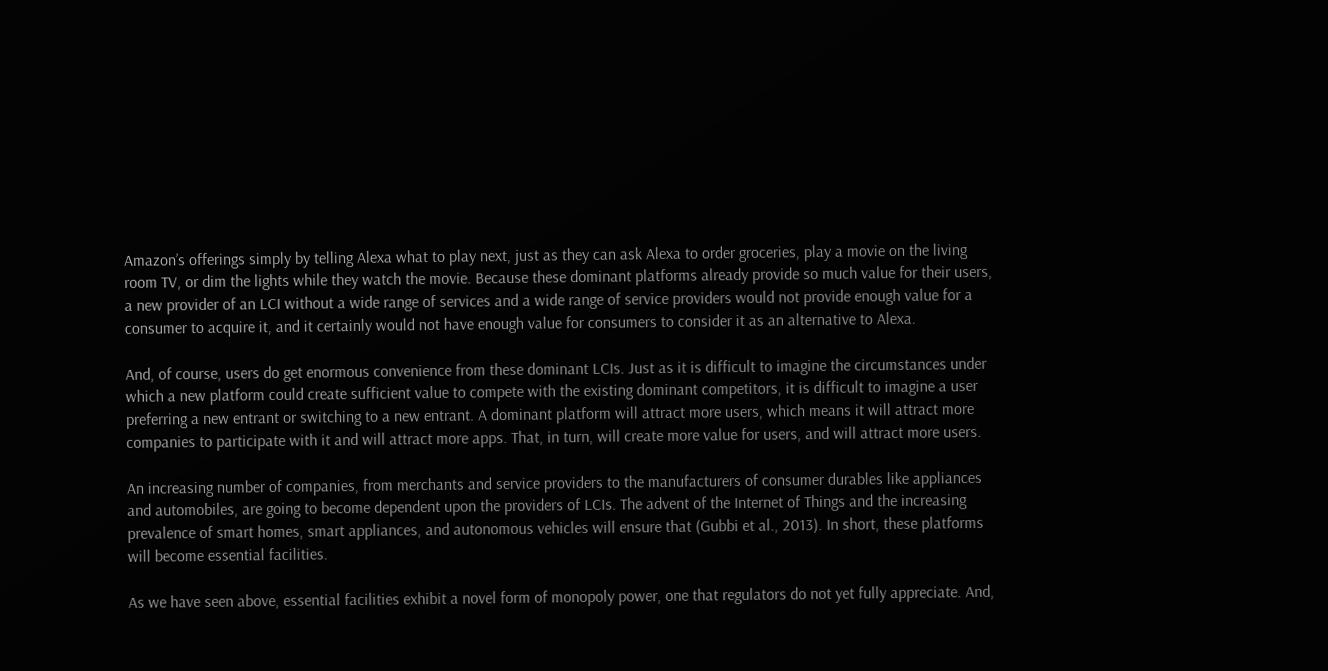Amazon’s offerings simply by telling Alexa what to play next, just as they can ask Alexa to order groceries, play a movie on the living room TV, or dim the lights while they watch the movie. Because these dominant platforms already provide so much value for their users, a new provider of an LCI without a wide range of services and a wide range of service providers would not provide enough value for a consumer to acquire it, and it certainly would not have enough value for consumers to consider it as an alternative to Alexa.

And, of course, users do get enormous convenience from these dominant LCIs. Just as it is difficult to imagine the circumstances under which a new platform could create sufficient value to compete with the existing dominant competitors, it is difficult to imagine a user preferring a new entrant or switching to a new entrant. A dominant platform will attract more users, which means it will attract more companies to participate with it and will attract more apps. That, in turn, will create more value for users, and will attract more users.

An increasing number of companies, from merchants and service providers to the manufacturers of consumer durables like appliances and automobiles, are going to become dependent upon the providers of LCIs. The advent of the Internet of Things and the increasing prevalence of smart homes, smart appliances, and autonomous vehicles will ensure that (Gubbi et al., 2013). In short, these platforms will become essential facilities.

As we have seen above, essential facilities exhibit a novel form of monopoly power, one that regulators do not yet fully appreciate. And,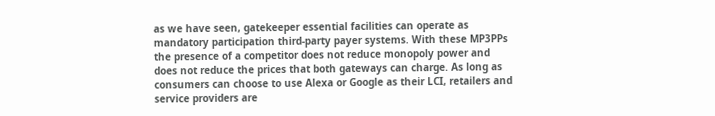as we have seen, gatekeeper essential facilities can operate as mandatory participation third-party payer systems. With these MP3PPs the presence of a competitor does not reduce monopoly power and does not reduce the prices that both gateways can charge. As long as consumers can choose to use Alexa or Google as their LCI, retailers and service providers are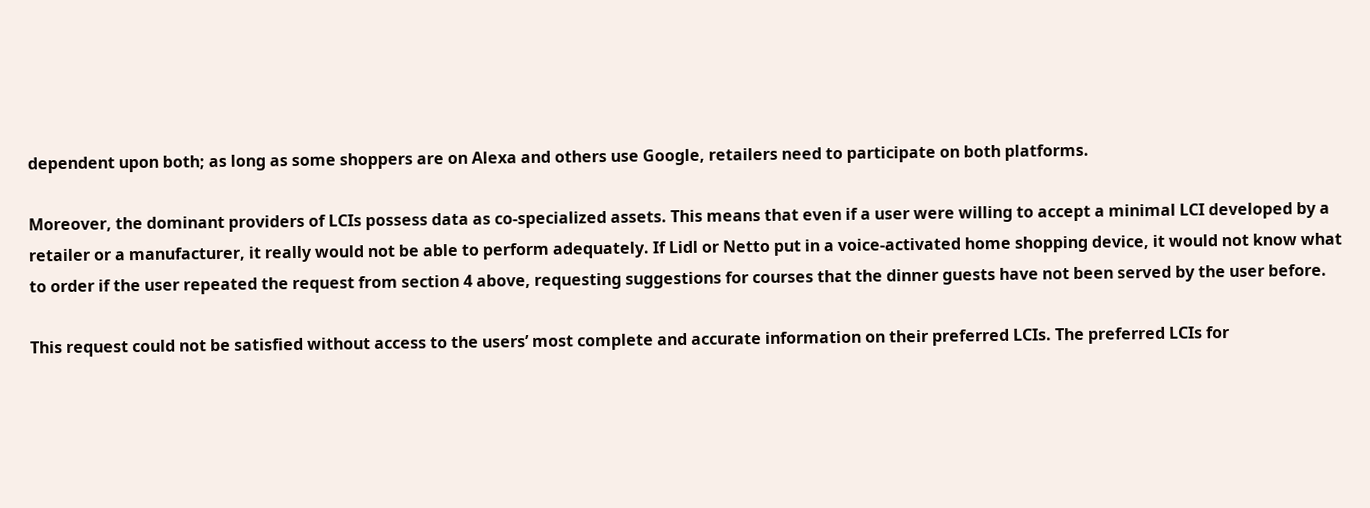dependent upon both; as long as some shoppers are on Alexa and others use Google, retailers need to participate on both platforms.

Moreover, the dominant providers of LCIs possess data as co-specialized assets. This means that even if a user were willing to accept a minimal LCI developed by a retailer or a manufacturer, it really would not be able to perform adequately. If Lidl or Netto put in a voice-activated home shopping device, it would not know what to order if the user repeated the request from section 4 above, requesting suggestions for courses that the dinner guests have not been served by the user before.

This request could not be satisfied without access to the users’ most complete and accurate information on their preferred LCIs. The preferred LCIs for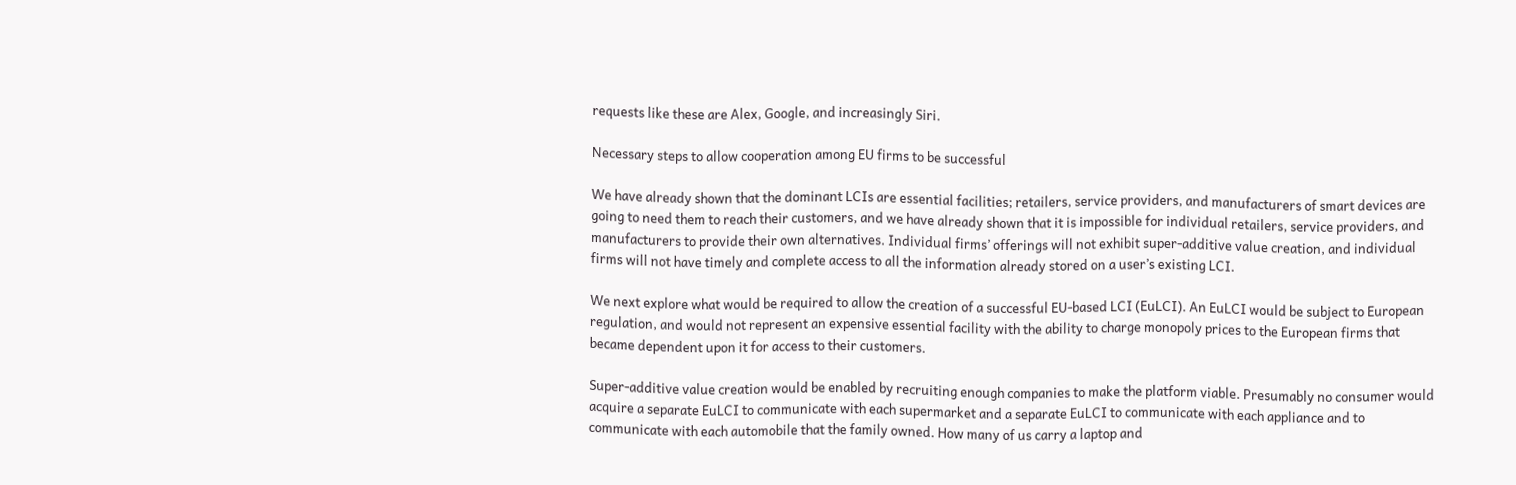requests like these are Alex, Google, and increasingly Siri.

Necessary steps to allow cooperation among EU firms to be successful

We have already shown that the dominant LCIs are essential facilities; retailers, service providers, and manufacturers of smart devices are going to need them to reach their customers, and we have already shown that it is impossible for individual retailers, service providers, and manufacturers to provide their own alternatives. Individual firms’ offerings will not exhibit super-additive value creation, and individual firms will not have timely and complete access to all the information already stored on a user’s existing LCI.

We next explore what would be required to allow the creation of a successful EU-based LCI (EuLCI). An EuLCI would be subject to European regulation, and would not represent an expensive essential facility with the ability to charge monopoly prices to the European firms that became dependent upon it for access to their customers.

Super-additive value creation would be enabled by recruiting enough companies to make the platform viable. Presumably no consumer would acquire a separate EuLCI to communicate with each supermarket and a separate EuLCI to communicate with each appliance and to communicate with each automobile that the family owned. How many of us carry a laptop and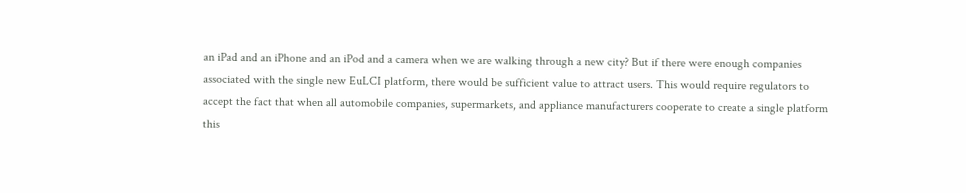an iPad and an iPhone and an iPod and a camera when we are walking through a new city? But if there were enough companies associated with the single new EuLCI platform, there would be sufficient value to attract users. This would require regulators to accept the fact that when all automobile companies, supermarkets, and appliance manufacturers cooperate to create a single platform this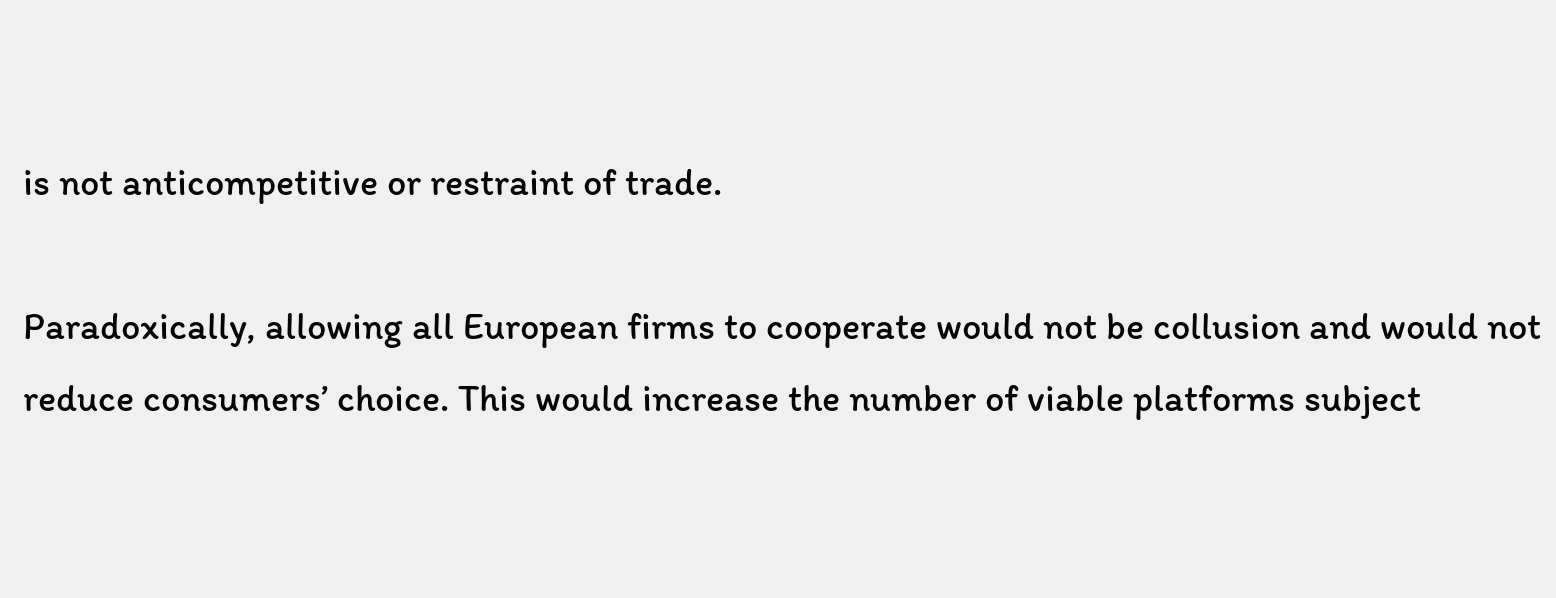is not anticompetitive or restraint of trade.

Paradoxically, allowing all European firms to cooperate would not be collusion and would not reduce consumers’ choice. This would increase the number of viable platforms subject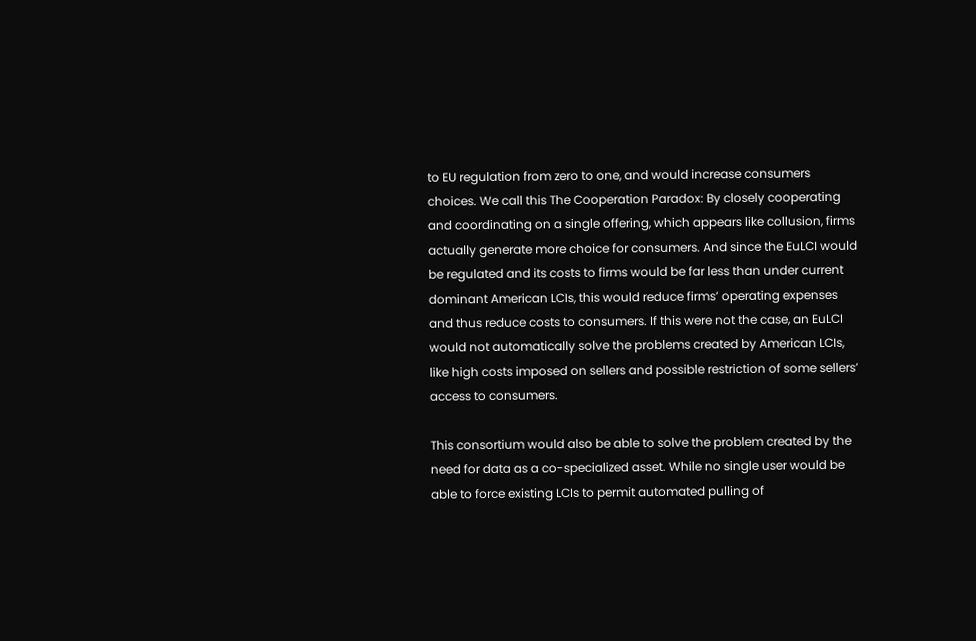to EU regulation from zero to one, and would increase consumers choices. We call this The Cooperation Paradox: By closely cooperating and coordinating on a single offering, which appears like collusion, firms actually generate more choice for consumers. And since the EuLCI would be regulated and its costs to firms would be far less than under current dominant American LCIs, this would reduce firms’ operating expenses and thus reduce costs to consumers. If this were not the case, an EuLCI would not automatically solve the problems created by American LCIs, like high costs imposed on sellers and possible restriction of some sellers’ access to consumers.

This consortium would also be able to solve the problem created by the need for data as a co-specialized asset. While no single user would be able to force existing LCIs to permit automated pulling of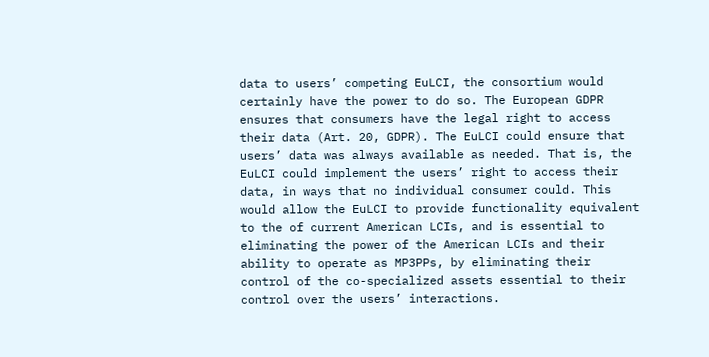data to users’ competing EuLCI, the consortium would certainly have the power to do so. The European GDPR ensures that consumers have the legal right to access their data (Art. 20, GDPR). The EuLCI could ensure that users’ data was always available as needed. That is, the EuLCI could implement the users’ right to access their data, in ways that no individual consumer could. This would allow the EuLCI to provide functionality equivalent to the of current American LCIs, and is essential to eliminating the power of the American LCIs and their ability to operate as MP3PPs, by eliminating their control of the co-specialized assets essential to their control over the users’ interactions.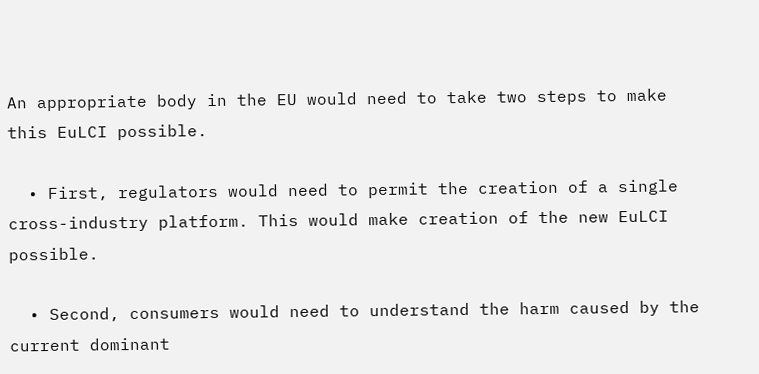An appropriate body in the EU would need to take two steps to make this EuLCI possible.

  • First, regulators would need to permit the creation of a single cross-industry platform. This would make creation of the new EuLCI possible.

  • Second, consumers would need to understand the harm caused by the current dominant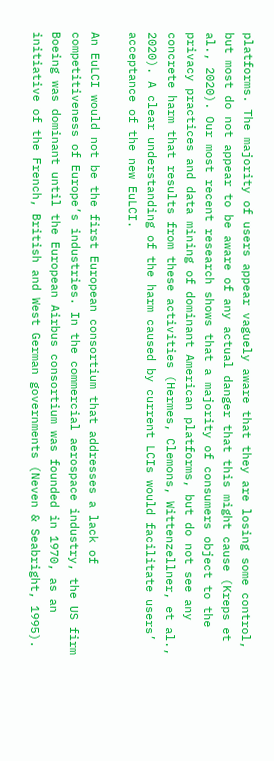platforms. The majority of users appear vaguely aware that they are losing some control, but most do not appear to be aware of any actual danger that this might cause (Kreps et al., 2020). Our most recent research shows that a majority of consumers object to the privacy practices and data mining of dominant American platforms, but do not see any concrete harm that results from these activities (Hermes, Clemons, Wittenzellner, et al., 2020). A clear understanding of the harm caused by current LCIs would facilitate users’ acceptance of the new EuLCI.

An EuLCI would not be the first European consortium that addresses a lack of competitiveness of Europe’s industries. In the commercial aerospace industry, the US firm Boeing was dominant until the European Airbus consortium was founded in 1970, as an initiative of the French, British and West German governments (Neven & Seabright, 1995).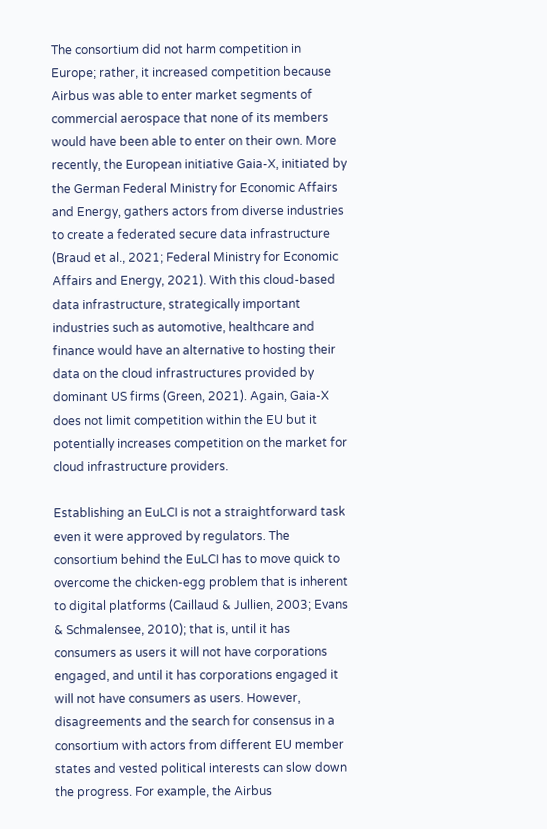The consortium did not harm competition in Europe; rather, it increased competition because Airbus was able to enter market segments of commercial aerospace that none of its members would have been able to enter on their own. More recently, the European initiative Gaia-X, initiated by the German Federal Ministry for Economic Affairs and Energy, gathers actors from diverse industries to create a federated secure data infrastructure (Braud et al., 2021; Federal Ministry for Economic Affairs and Energy, 2021). With this cloud-based data infrastructure, strategically important industries such as automotive, healthcare and finance would have an alternative to hosting their data on the cloud infrastructures provided by dominant US firms (Green, 2021). Again, Gaia-X does not limit competition within the EU but it potentially increases competition on the market for cloud infrastructure providers.

Establishing an EuLCI is not a straightforward task even it were approved by regulators. The consortium behind the EuLCI has to move quick to overcome the chicken-egg problem that is inherent to digital platforms (Caillaud & Jullien, 2003; Evans & Schmalensee, 2010); that is, until it has consumers as users it will not have corporations engaged, and until it has corporations engaged it will not have consumers as users. However, disagreements and the search for consensus in a consortium with actors from different EU member states and vested political interests can slow down the progress. For example, the Airbus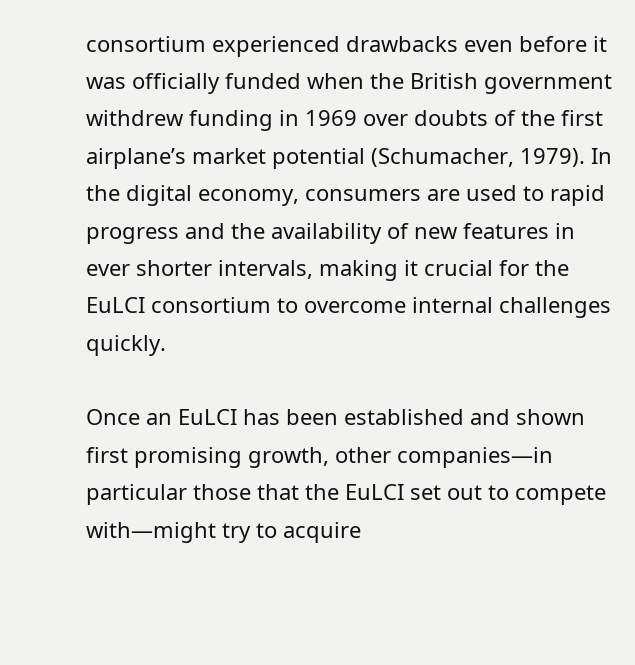consortium experienced drawbacks even before it was officially funded when the British government withdrew funding in 1969 over doubts of the first airplane’s market potential (Schumacher, 1979). In the digital economy, consumers are used to rapid progress and the availability of new features in ever shorter intervals, making it crucial for the EuLCI consortium to overcome internal challenges quickly.

Once an EuLCI has been established and shown first promising growth, other companies—in particular those that the EuLCI set out to compete with—might try to acquire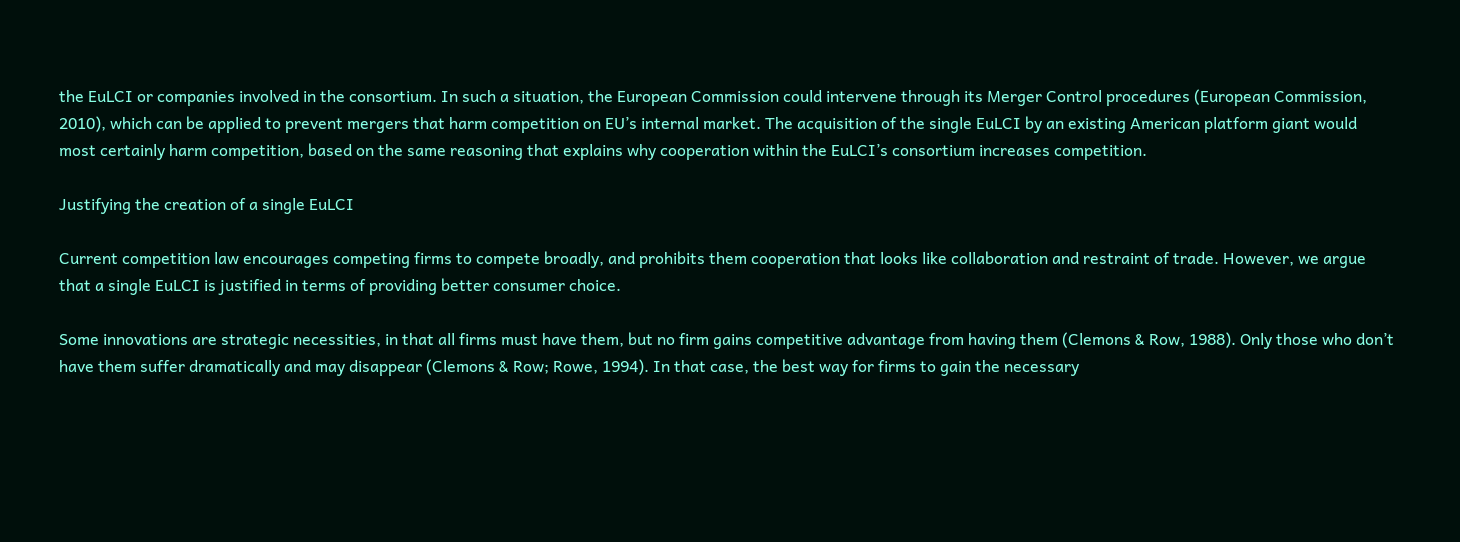the EuLCI or companies involved in the consortium. In such a situation, the European Commission could intervene through its Merger Control procedures (European Commission, 2010), which can be applied to prevent mergers that harm competition on EU’s internal market. The acquisition of the single EuLCI by an existing American platform giant would most certainly harm competition, based on the same reasoning that explains why cooperation within the EuLCI’s consortium increases competition.

Justifying the creation of a single EuLCI

Current competition law encourages competing firms to compete broadly, and prohibits them cooperation that looks like collaboration and restraint of trade. However, we argue that a single EuLCI is justified in terms of providing better consumer choice.

Some innovations are strategic necessities, in that all firms must have them, but no firm gains competitive advantage from having them (Clemons & Row, 1988). Only those who don’t have them suffer dramatically and may disappear (Clemons & Row; Rowe, 1994). In that case, the best way for firms to gain the necessary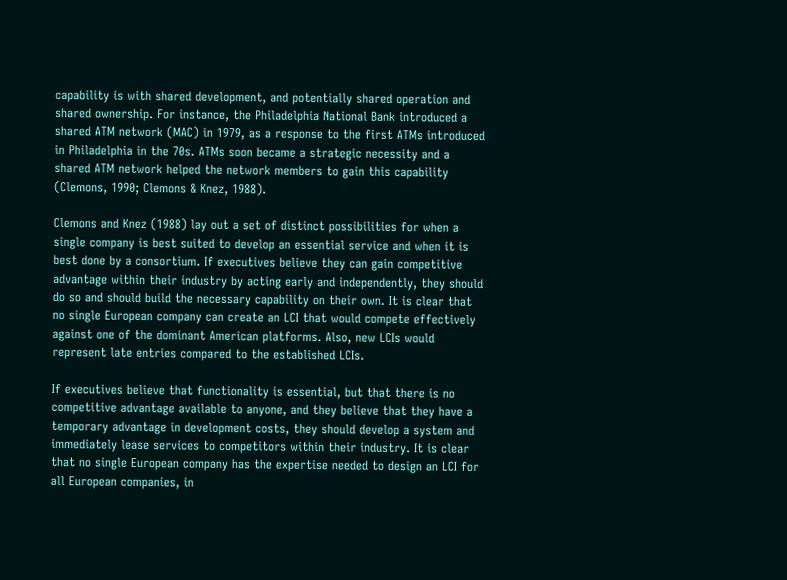capability is with shared development, and potentially shared operation and shared ownership. For instance, the Philadelphia National Bank introduced a shared ATM network (MAC) in 1979, as a response to the first ATMs introduced in Philadelphia in the 70s. ATMs soon became a strategic necessity and a shared ATM network helped the network members to gain this capability (Clemons, 1990; Clemons & Knez, 1988).

Clemons and Knez (1988) lay out a set of distinct possibilities for when a single company is best suited to develop an essential service and when it is best done by a consortium. If executives believe they can gain competitive advantage within their industry by acting early and independently, they should do so and should build the necessary capability on their own. It is clear that no single European company can create an LCI that would compete effectively against one of the dominant American platforms. Also, new LCIs would represent late entries compared to the established LCIs.

If executives believe that functionality is essential, but that there is no competitive advantage available to anyone, and they believe that they have a temporary advantage in development costs, they should develop a system and immediately lease services to competitors within their industry. It is clear that no single European company has the expertise needed to design an LCI for all European companies, in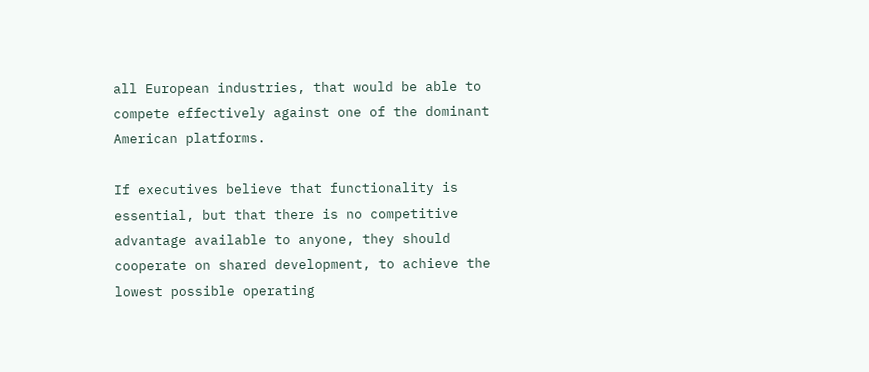all European industries, that would be able to compete effectively against one of the dominant American platforms.

If executives believe that functionality is essential, but that there is no competitive advantage available to anyone, they should cooperate on shared development, to achieve the lowest possible operating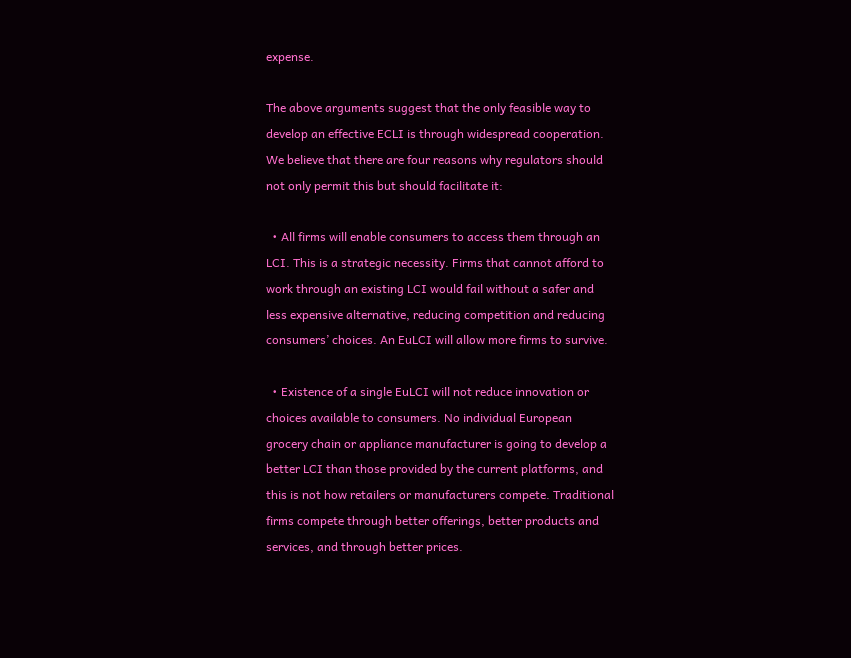expense.

The above arguments suggest that the only feasible way to develop an effective ECLI is through widespread cooperation. We believe that there are four reasons why regulators should not only permit this but should facilitate it:

  • All firms will enable consumers to access them through an LCI. This is a strategic necessity. Firms that cannot afford to work through an existing LCI would fail without a safer and less expensive alternative, reducing competition and reducing consumers’ choices. An EuLCI will allow more firms to survive.

  • Existence of a single EuLCI will not reduce innovation or choices available to consumers. No individual European grocery chain or appliance manufacturer is going to develop a better LCI than those provided by the current platforms, and this is not how retailers or manufacturers compete. Traditional firms compete through better offerings, better products and services, and through better prices.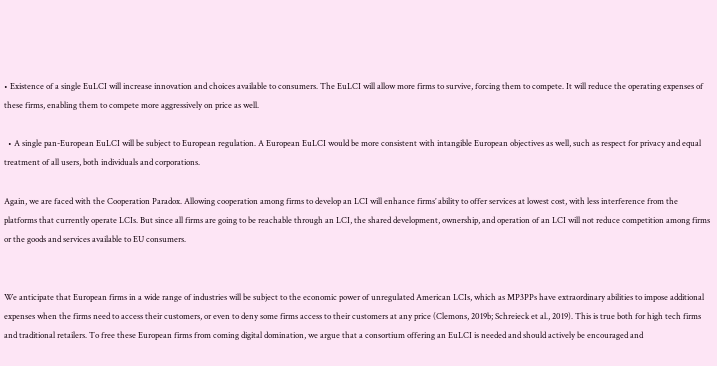• Existence of a single EuLCI will increase innovation and choices available to consumers. The EuLCI will allow more firms to survive, forcing them to compete. It will reduce the operating expenses of these firms, enabling them to compete more aggressively on price as well.

  • A single pan-European EuLCI will be subject to European regulation. A European EuLCI would be more consistent with intangible European objectives as well, such as respect for privacy and equal treatment of all users, both individuals and corporations.

Again, we are faced with the Cooperation Paradox. Allowing cooperation among firms to develop an LCI will enhance firms’ ability to offer services at lowest cost, with less interference from the platforms that currently operate LCIs. But since all firms are going to be reachable through an LCI, the shared development, ownership, and operation of an LCI will not reduce competition among firms or the goods and services available to EU consumers.


We anticipate that European firms in a wide range of industries will be subject to the economic power of unregulated American LCIs, which as MP3PPs have extraordinary abilities to impose additional expenses when the firms need to access their customers, or even to deny some firms access to their customers at any price (Clemons, 2019b; Schreieck et al., 2019). This is true both for high tech firms and traditional retailers. To free these European firms from coming digital domination, we argue that a consortium offering an EuLCI is needed and should actively be encouraged and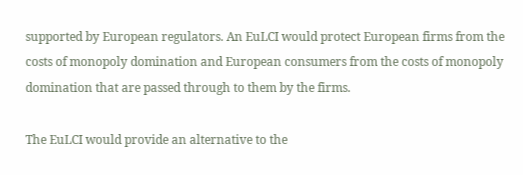supported by European regulators. An EuLCI would protect European firms from the costs of monopoly domination and European consumers from the costs of monopoly domination that are passed through to them by the firms.

The EuLCI would provide an alternative to the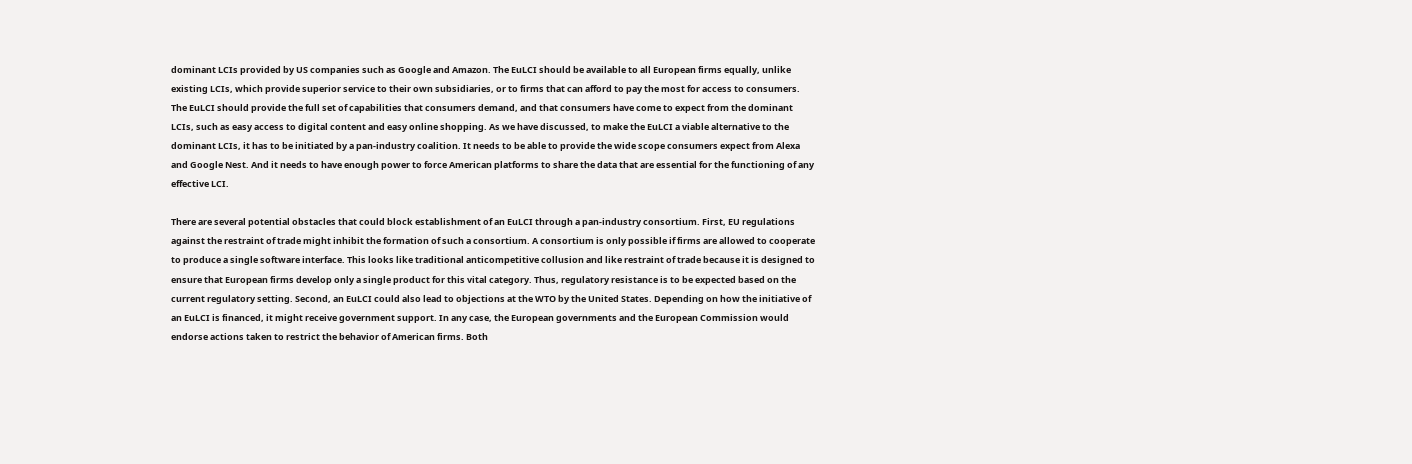dominant LCIs provided by US companies such as Google and Amazon. The EuLCI should be available to all European firms equally, unlike existing LCIs, which provide superior service to their own subsidiaries, or to firms that can afford to pay the most for access to consumers. The EuLCI should provide the full set of capabilities that consumers demand, and that consumers have come to expect from the dominant LCIs, such as easy access to digital content and easy online shopping. As we have discussed, to make the EuLCI a viable alternative to the dominant LCIs, it has to be initiated by a pan-industry coalition. It needs to be able to provide the wide scope consumers expect from Alexa and Google Nest. And it needs to have enough power to force American platforms to share the data that are essential for the functioning of any effective LCI.

There are several potential obstacles that could block establishment of an EuLCI through a pan-industry consortium. First, EU regulations against the restraint of trade might inhibit the formation of such a consortium. A consortium is only possible if firms are allowed to cooperate to produce a single software interface. This looks like traditional anticompetitive collusion and like restraint of trade because it is designed to ensure that European firms develop only a single product for this vital category. Thus, regulatory resistance is to be expected based on the current regulatory setting. Second, an EuLCI could also lead to objections at the WTO by the United States. Depending on how the initiative of an EuLCI is financed, it might receive government support. In any case, the European governments and the European Commission would endorse actions taken to restrict the behavior of American firms. Both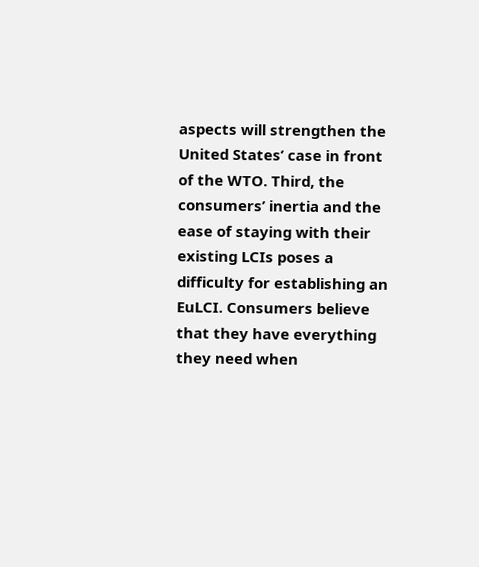aspects will strengthen the United States’ case in front of the WTO. Third, the consumers’ inertia and the ease of staying with their existing LCIs poses a difficulty for establishing an EuLCI. Consumers believe that they have everything they need when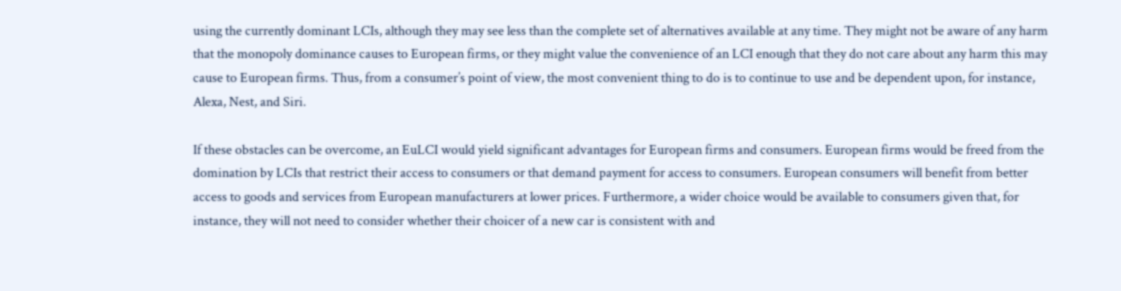using the currently dominant LCIs, although they may see less than the complete set of alternatives available at any time. They might not be aware of any harm that the monopoly dominance causes to European firms, or they might value the convenience of an LCI enough that they do not care about any harm this may cause to European firms. Thus, from a consumer’s point of view, the most convenient thing to do is to continue to use and be dependent upon, for instance, Alexa, Nest, and Siri.

If these obstacles can be overcome, an EuLCI would yield significant advantages for European firms and consumers. European firms would be freed from the domination by LCIs that restrict their access to consumers or that demand payment for access to consumers. European consumers will benefit from better access to goods and services from European manufacturers at lower prices. Furthermore, a wider choice would be available to consumers given that, for instance, they will not need to consider whether their choicer of a new car is consistent with and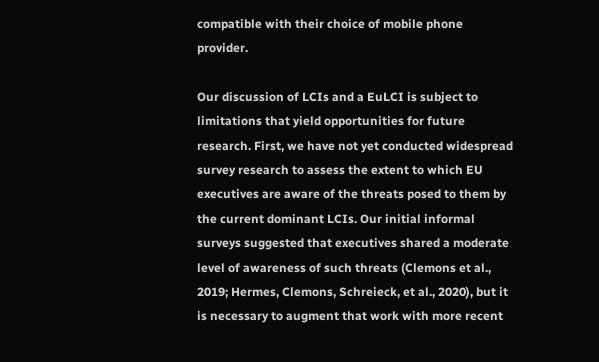compatible with their choice of mobile phone provider.

Our discussion of LCIs and a EuLCI is subject to limitations that yield opportunities for future research. First, we have not yet conducted widespread survey research to assess the extent to which EU executives are aware of the threats posed to them by the current dominant LCIs. Our initial informal surveys suggested that executives shared a moderate level of awareness of such threats (Clemons et al., 2019; Hermes, Clemons, Schreieck, et al., 2020), but it is necessary to augment that work with more recent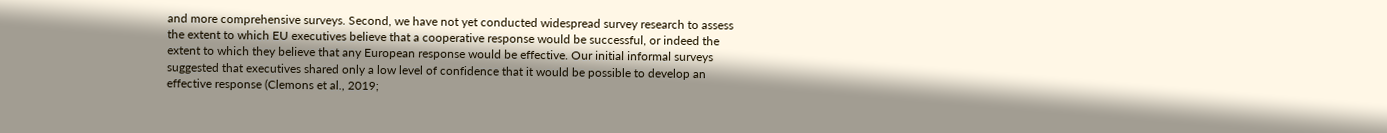and more comprehensive surveys. Second, we have not yet conducted widespread survey research to assess the extent to which EU executives believe that a cooperative response would be successful, or indeed the extent to which they believe that any European response would be effective. Our initial informal surveys suggested that executives shared only a low level of confidence that it would be possible to develop an effective response (Clemons et al., 2019;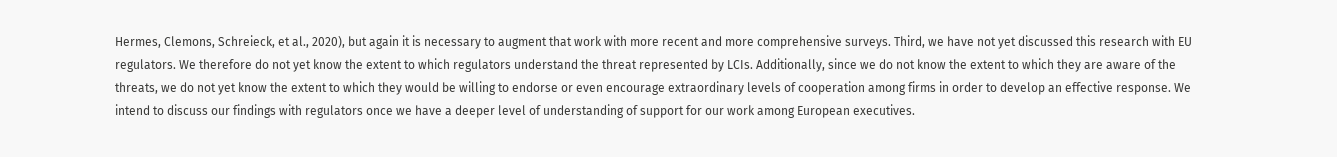Hermes, Clemons, Schreieck, et al., 2020), but again it is necessary to augment that work with more recent and more comprehensive surveys. Third, we have not yet discussed this research with EU regulators. We therefore do not yet know the extent to which regulators understand the threat represented by LCIs. Additionally, since we do not know the extent to which they are aware of the threats, we do not yet know the extent to which they would be willing to endorse or even encourage extraordinary levels of cooperation among firms in order to develop an effective response. We intend to discuss our findings with regulators once we have a deeper level of understanding of support for our work among European executives.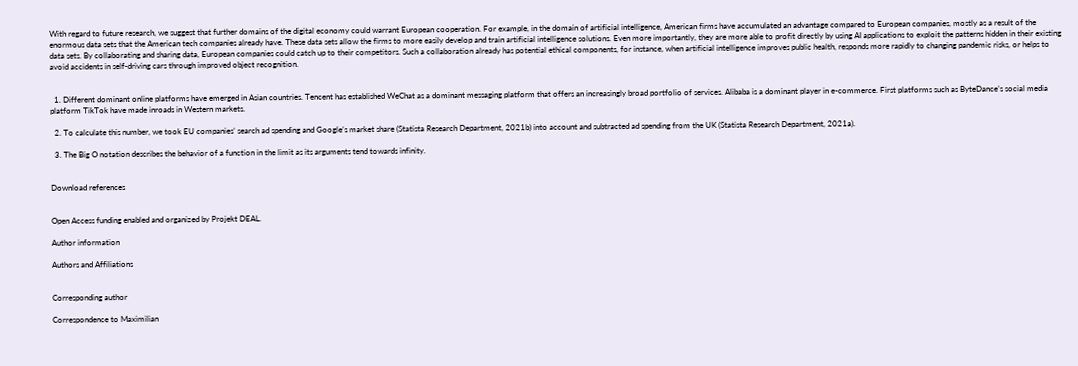With regard to future research, we suggest that further domains of the digital economy could warrant European cooperation. For example, in the domain of artificial intelligence, American firms have accumulated an advantage compared to European companies, mostly as a result of the enormous data sets that the American tech companies already have. These data sets allow the firms to more easily develop and train artificial intelligence solutions. Even more importantly, they are more able to profit directly by using AI applications to exploit the patterns hidden in their existing data sets. By collaborating and sharing data, European companies could catch up to their competitors. Such a collaboration already has potential ethical components, for instance, when artificial intelligence improves public health, responds more rapidly to changing pandemic risks, or helps to avoid accidents in self-driving cars through improved object recognition.


  1. Different dominant online platforms have emerged in Asian countries. Tencent has established WeChat as a dominant messaging platform that offers an increasingly broad portfolio of services. Alibaba is a dominant player in e-commerce. First platforms such as ByteDance’s social media platform TikTok have made inroads in Western markets.

  2. To calculate this number, we took EU companies’ search ad spending and Google’s market share (Statista Research Department, 2021b) into account and subtracted ad spending from the UK (Statista Research Department, 2021a).

  3. The Big O notation describes the behavior of a function in the limit as its arguments tend towards infinity.


Download references


Open Access funding enabled and organized by Projekt DEAL.

Author information

Authors and Affiliations


Corresponding author

Correspondence to Maximilian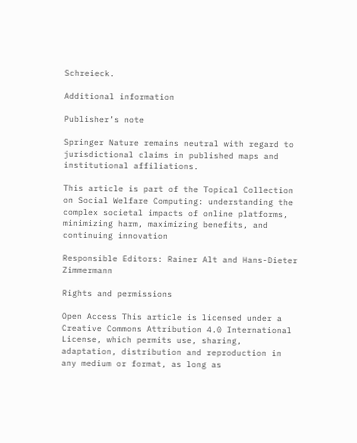Schreieck.

Additional information

Publisher’s note

Springer Nature remains neutral with regard to jurisdictional claims in published maps and institutional affiliations.

This article is part of the Topical Collection on Social Welfare Computing: understanding the complex societal impacts of online platforms, minimizing harm, maximizing benefits, and continuing innovation

Responsible Editors: Rainer Alt and Hans-Dieter Zimmermann

Rights and permissions

Open Access This article is licensed under a Creative Commons Attribution 4.0 International License, which permits use, sharing, adaptation, distribution and reproduction in any medium or format, as long as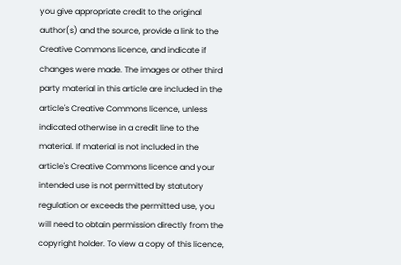you give appropriate credit to the original author(s) and the source, provide a link to the Creative Commons licence, and indicate if changes were made. The images or other third party material in this article are included in the article's Creative Commons licence, unless indicated otherwise in a credit line to the material. If material is not included in the article's Creative Commons licence and your intended use is not permitted by statutory regulation or exceeds the permitted use, you will need to obtain permission directly from the copyright holder. To view a copy of this licence,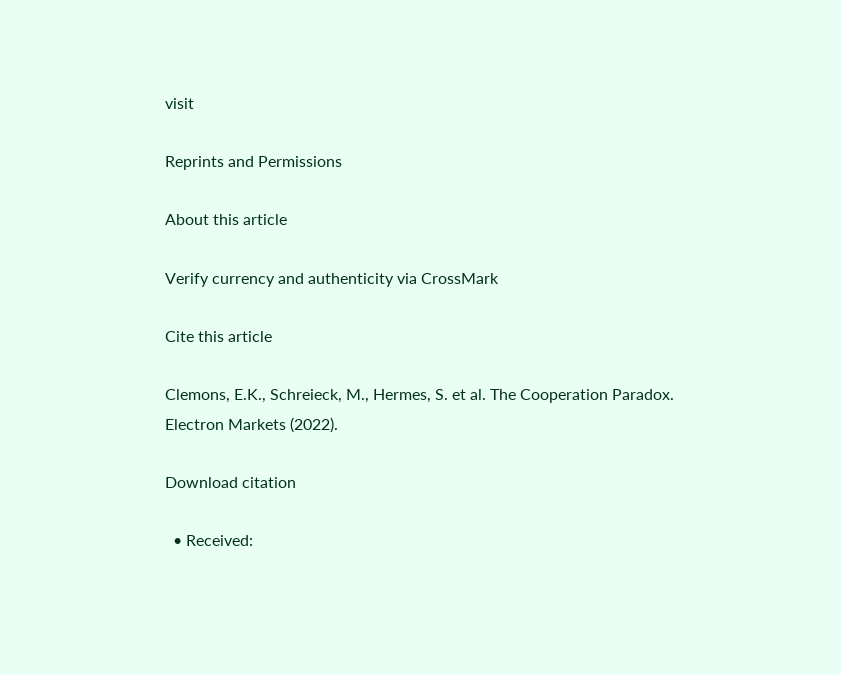visit

Reprints and Permissions

About this article

Verify currency and authenticity via CrossMark

Cite this article

Clemons, E.K., Schreieck, M., Hermes, S. et al. The Cooperation Paradox. Electron Markets (2022).

Download citation

  • Received: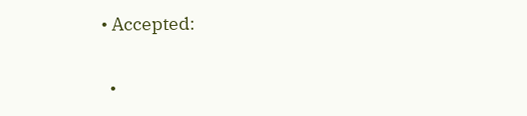• Accepted:

  •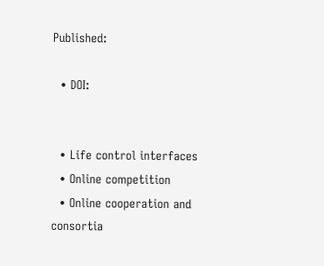Published:

  • DOI:


  • Life control interfaces
  • Online competition
  • Online cooperation and consortia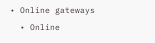• Online gateways
  • Online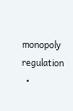monopoly regulation
  •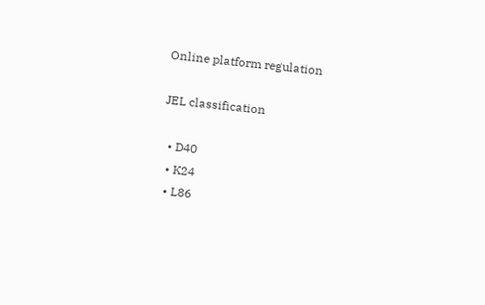Online platform regulation

JEL classification

  • D40
  • K24
  • L86